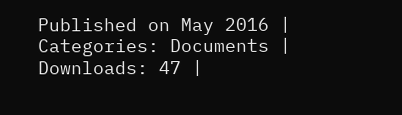Published on May 2016 | Categories: Documents | Downloads: 47 |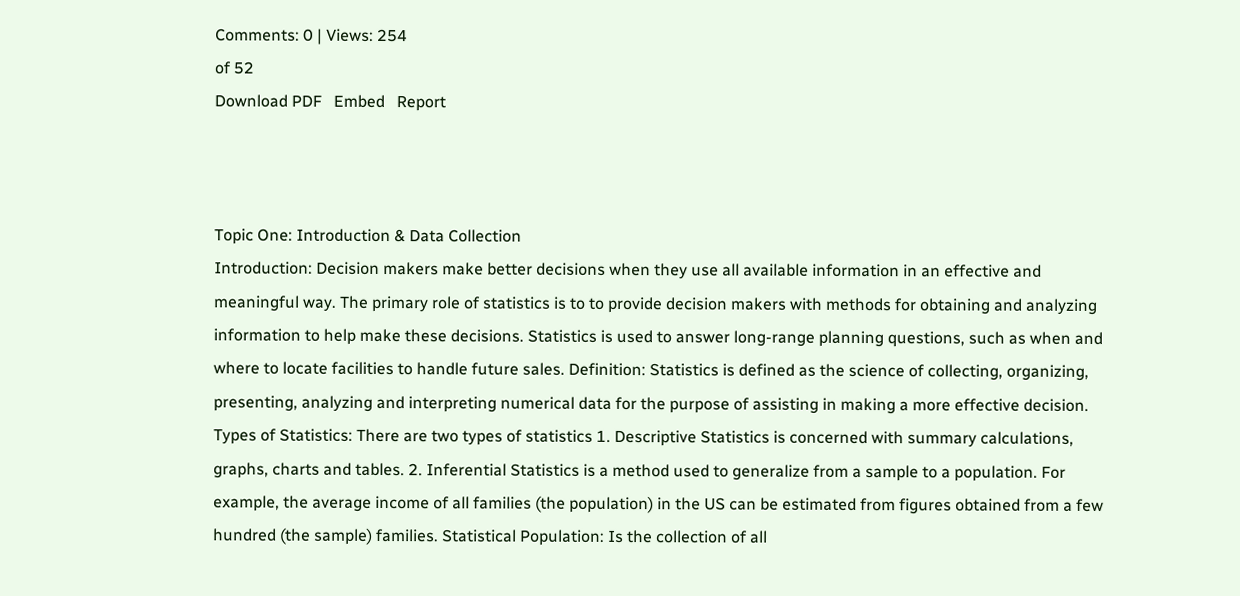Comments: 0 | Views: 254
of 52
Download PDF   Embed   Report



Topic One: Introduction & Data Collection
Introduction: Decision makers make better decisions when they use all available information in an effective and meaningful way. The primary role of statistics is to to provide decision makers with methods for obtaining and analyzing information to help make these decisions. Statistics is used to answer long-range planning questions, such as when and where to locate facilities to handle future sales. Definition: Statistics is defined as the science of collecting, organizing, presenting, analyzing and interpreting numerical data for the purpose of assisting in making a more effective decision. Types of Statistics: There are two types of statistics 1. Descriptive Statistics is concerned with summary calculations, graphs, charts and tables. 2. Inferential Statistics is a method used to generalize from a sample to a population. For example, the average income of all families (the population) in the US can be estimated from figures obtained from a few hundred (the sample) families. Statistical Population: Is the collection of all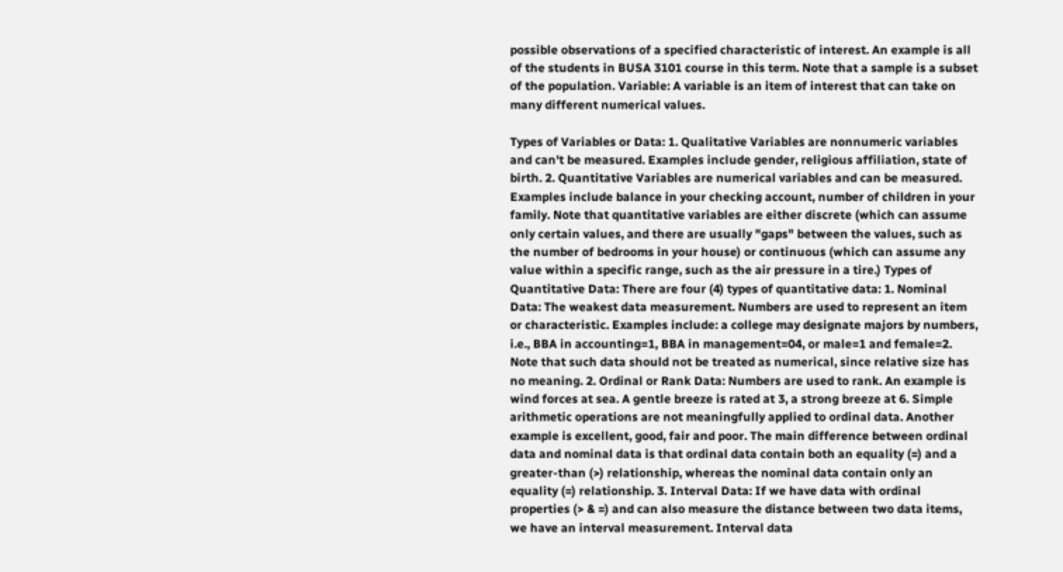possible observations of a specified characteristic of interest. An example is all of the students in BUSA 3101 course in this term. Note that a sample is a subset of the population. Variable: A variable is an item of interest that can take on many different numerical values.

Types of Variables or Data: 1. Qualitative Variables are nonnumeric variables and can't be measured. Examples include gender, religious affiliation, state of birth. 2. Quantitative Variables are numerical variables and can be measured. Examples include balance in your checking account, number of children in your family. Note that quantitative variables are either discrete (which can assume only certain values, and there are usually "gaps" between the values, such as the number of bedrooms in your house) or continuous (which can assume any value within a specific range, such as the air pressure in a tire.) Types of Quantitative Data: There are four (4) types of quantitative data: 1. Nominal Data: The weakest data measurement. Numbers are used to represent an item or characteristic. Examples include: a college may designate majors by numbers, i.e., BBA in accounting=1, BBA in management=04, or male=1 and female=2. Note that such data should not be treated as numerical, since relative size has no meaning. 2. Ordinal or Rank Data: Numbers are used to rank. An example is wind forces at sea. A gentle breeze is rated at 3, a strong breeze at 6. Simple arithmetic operations are not meaningfully applied to ordinal data. Another example is excellent, good, fair and poor. The main difference between ordinal data and nominal data is that ordinal data contain both an equality (=) and a greater-than (>) relationship, whereas the nominal data contain only an equality (=) relationship. 3. Interval Data: If we have data with ordinal properties (> & =) and can also measure the distance between two data items, we have an interval measurement. Interval data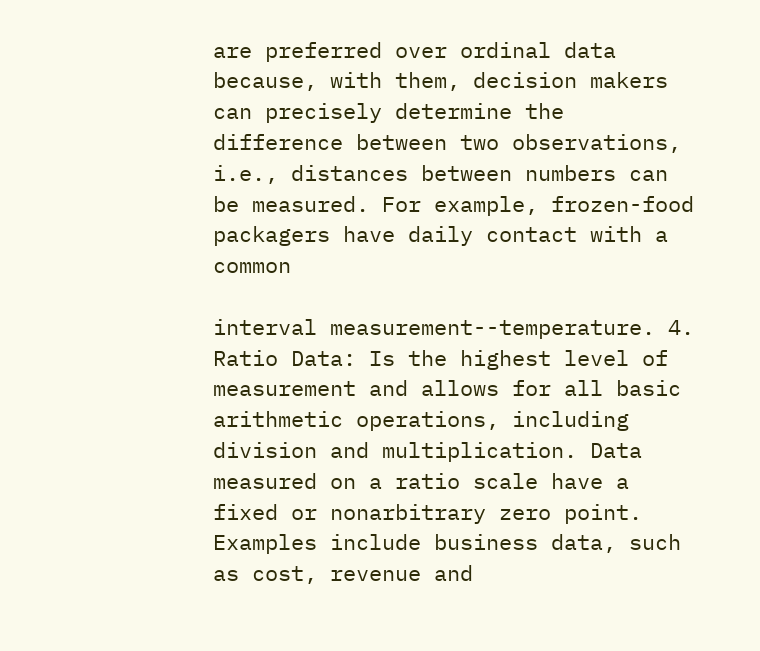are preferred over ordinal data because, with them, decision makers can precisely determine the difference between two observations, i.e., distances between numbers can be measured. For example, frozen-food packagers have daily contact with a common

interval measurement--temperature. 4. Ratio Data: Is the highest level of measurement and allows for all basic arithmetic operations, including division and multiplication. Data measured on a ratio scale have a fixed or nonarbitrary zero point. Examples include business data, such as cost, revenue and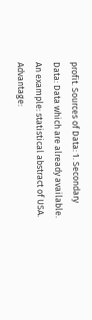profit. Sources of Data: 1. Secondary Data: Data which are already available. An example: statistical abstract of USA. Advantage: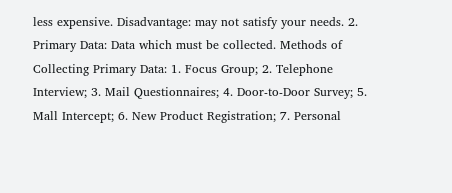less expensive. Disadvantage: may not satisfy your needs. 2. Primary Data: Data which must be collected. Methods of Collecting Primary Data: 1. Focus Group; 2. Telephone Interview; 3. Mail Questionnaires; 4. Door-to-Door Survey; 5. Mall Intercept; 6. New Product Registration; 7. Personal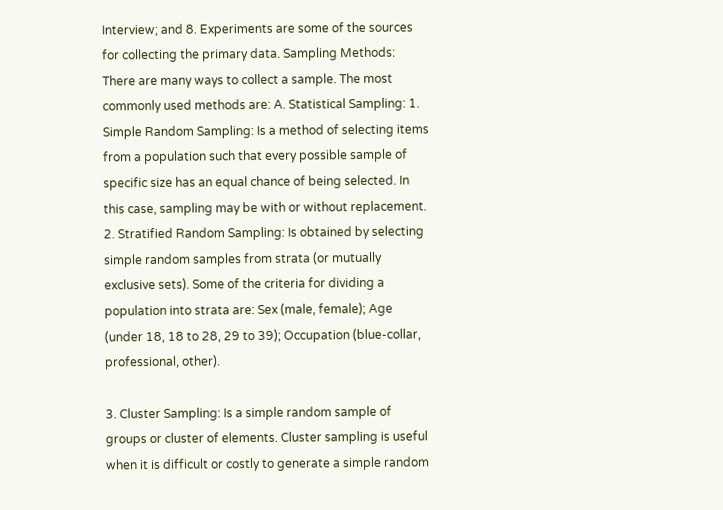Interview; and 8. Experiments are some of the sources for collecting the primary data. Sampling Methods: There are many ways to collect a sample. The most commonly used methods are: A. Statistical Sampling: 1. Simple Random Sampling: Is a method of selecting items from a population such that every possible sample of specific size has an equal chance of being selected. In this case, sampling may be with or without replacement. 2. Stratified Random Sampling: Is obtained by selecting simple random samples from strata (or mutually exclusive sets). Some of the criteria for dividing a population into strata are: Sex (male, female); Age (under 18, 18 to 28, 29 to 39); Occupation (blue-collar, professional, other).

3. Cluster Sampling: Is a simple random sample of groups or cluster of elements. Cluster sampling is useful when it is difficult or costly to generate a simple random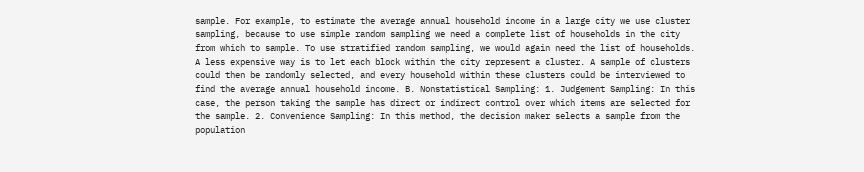sample. For example, to estimate the average annual household income in a large city we use cluster sampling, because to use simple random sampling we need a complete list of households in the city from which to sample. To use stratified random sampling, we would again need the list of households. A less expensive way is to let each block within the city represent a cluster. A sample of clusters could then be randomly selected, and every household within these clusters could be interviewed to find the average annual household income. B. Nonstatistical Sampling: 1. Judgement Sampling: In this case, the person taking the sample has direct or indirect control over which items are selected for the sample. 2. Convenience Sampling: In this method, the decision maker selects a sample from the population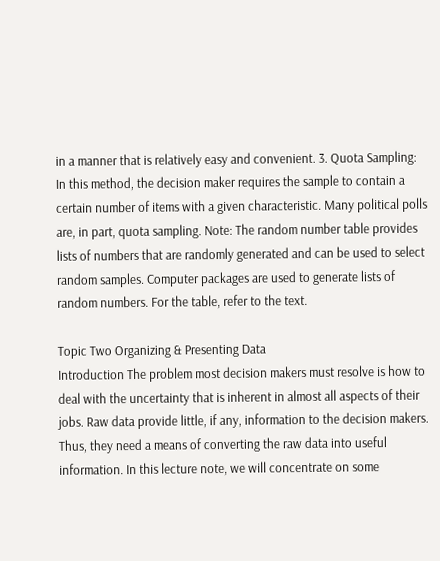in a manner that is relatively easy and convenient. 3. Quota Sampling: In this method, the decision maker requires the sample to contain a certain number of items with a given characteristic. Many political polls are, in part, quota sampling. Note: The random number table provides lists of numbers that are randomly generated and can be used to select random samples. Computer packages are used to generate lists of random numbers. For the table, refer to the text.

Topic Two Organizing & Presenting Data
Introduction The problem most decision makers must resolve is how to deal with the uncertainty that is inherent in almost all aspects of their jobs. Raw data provide little, if any, information to the decision makers. Thus, they need a means of converting the raw data into useful information. In this lecture note, we will concentrate on some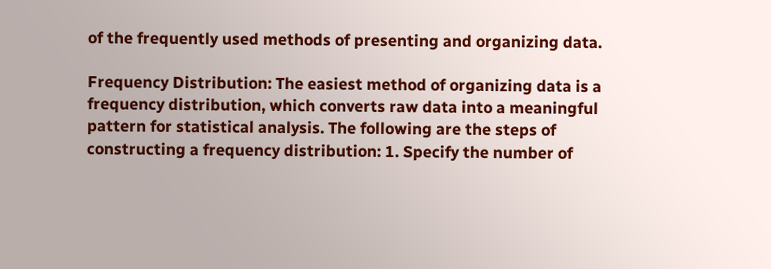of the frequently used methods of presenting and organizing data.

Frequency Distribution: The easiest method of organizing data is a frequency distribution, which converts raw data into a meaningful pattern for statistical analysis. The following are the steps of constructing a frequency distribution: 1. Specify the number of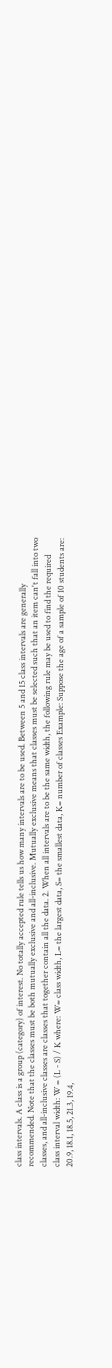class intervals. A class is a group (category) of interest. No totally accepted rule tells us how many intervals are to be used. Between 5 and 15 class intervals are generally recommended. Note that the classes must be both mutually exclusive and all-inclusive. Mutually exclusive means that classes must be selected such that an item can't fall into two classes, and all-inclusive classes are classes that together contain all the data. 2. When all intervals are to be the same width, the following rule may be used to find the required class interval width: W = (L - S) / K where: W= class width, L= the largest data, S= the smallest data, K= number of classes Example: Suppose the age of a sample of 10 students are: 20.9, 18.1, 18.5, 21.3, 19.4,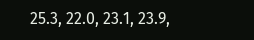25.3, 22.0, 23.1, 23.9,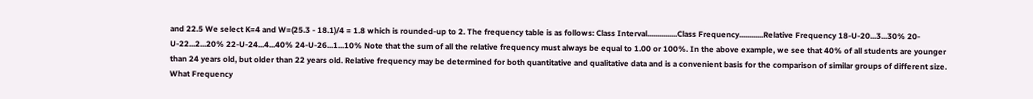and 22.5 We select K=4 and W=(25.3 - 18.1)/4 = 1.8 which is rounded-up to 2. The frequency table is as follows: Class Interval...............Class Frequency............Relative Frequency 18-U-20...3...30% 20-U-22...2...20% 22-U-24...4...40% 24-U-26...1...10% Note that the sum of all the relative frequency must always be equal to 1.00 or 100%. In the above example, we see that 40% of all students are younger than 24 years old, but older than 22 years old. Relative frequency may be determined for both quantitative and qualitative data and is a convenient basis for the comparison of similar groups of different size. What Frequency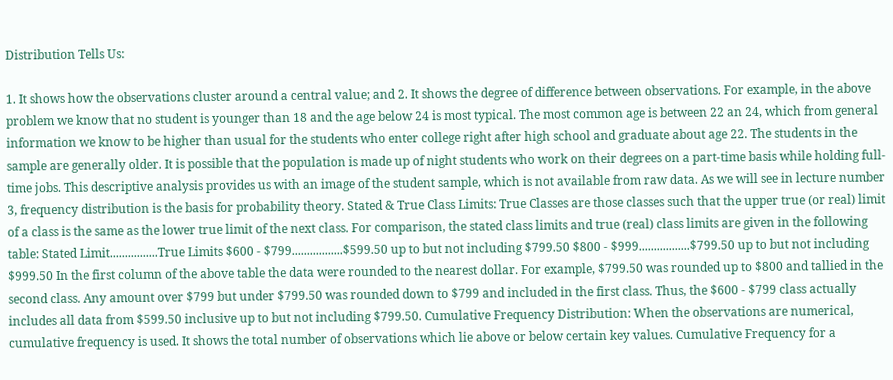Distribution Tells Us:

1. It shows how the observations cluster around a central value; and 2. It shows the degree of difference between observations. For example, in the above problem we know that no student is younger than 18 and the age below 24 is most typical. The most common age is between 22 an 24, which from general information we know to be higher than usual for the students who enter college right after high school and graduate about age 22. The students in the sample are generally older. It is possible that the population is made up of night students who work on their degrees on a part-time basis while holding full-time jobs. This descriptive analysis provides us with an image of the student sample, which is not available from raw data. As we will see in lecture number 3, frequency distribution is the basis for probability theory. Stated & True Class Limits: True Classes are those classes such that the upper true (or real) limit of a class is the same as the lower true limit of the next class. For comparison, the stated class limits and true (real) class limits are given in the following table: Stated Limit................True Limits $600 - $799.................$599.50 up to but not including $799.50 $800 - $999.................$799.50 up to but not including $999.50 In the first column of the above table the data were rounded to the nearest dollar. For example, $799.50 was rounded up to $800 and tallied in the second class. Any amount over $799 but under $799.50 was rounded down to $799 and included in the first class. Thus, the $600 - $799 class actually includes all data from $599.50 inclusive up to but not including $799.50. Cumulative Frequency Distribution: When the observations are numerical, cumulative frequency is used. It shows the total number of observations which lie above or below certain key values. Cumulative Frequency for a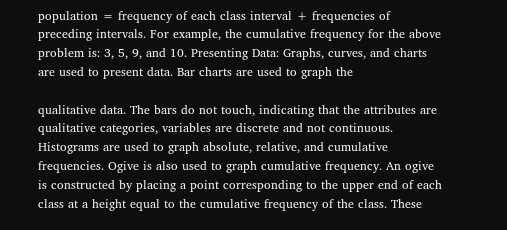population = frequency of each class interval + frequencies of preceding intervals. For example, the cumulative frequency for the above problem is: 3, 5, 9, and 10. Presenting Data: Graphs, curves, and charts are used to present data. Bar charts are used to graph the

qualitative data. The bars do not touch, indicating that the attributes are qualitative categories, variables are discrete and not continuous. Histograms are used to graph absolute, relative, and cumulative frequencies. Ogive is also used to graph cumulative frequency. An ogive is constructed by placing a point corresponding to the upper end of each class at a height equal to the cumulative frequency of the class. These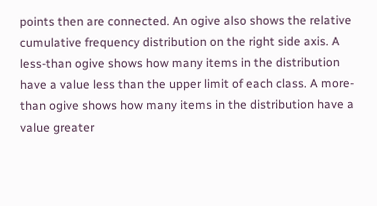points then are connected. An ogive also shows the relative cumulative frequency distribution on the right side axis. A less-than ogive shows how many items in the distribution have a value less than the upper limit of each class. A more-than ogive shows how many items in the distribution have a value greater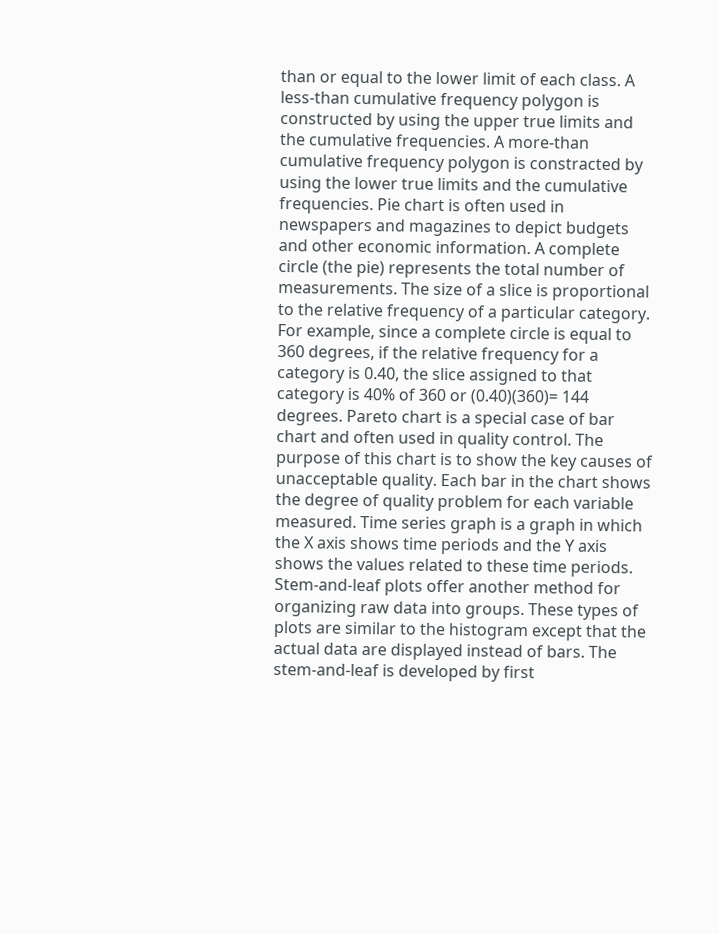than or equal to the lower limit of each class. A less-than cumulative frequency polygon is constructed by using the upper true limits and the cumulative frequencies. A more-than cumulative frequency polygon is constracted by using the lower true limits and the cumulative frequencies. Pie chart is often used in newspapers and magazines to depict budgets and other economic information. A complete circle (the pie) represents the total number of measurements. The size of a slice is proportional to the relative frequency of a particular category. For example, since a complete circle is equal to 360 degrees, if the relative frequency for a category is 0.40, the slice assigned to that category is 40% of 360 or (0.40)(360)= 144 degrees. Pareto chart is a special case of bar chart and often used in quality control. The purpose of this chart is to show the key causes of unacceptable quality. Each bar in the chart shows the degree of quality problem for each variable measured. Time series graph is a graph in which the X axis shows time periods and the Y axis shows the values related to these time periods. Stem-and-leaf plots offer another method for organizing raw data into groups. These types of plots are similar to the histogram except that the actual data are displayed instead of bars. The stem-and-leaf is developed by first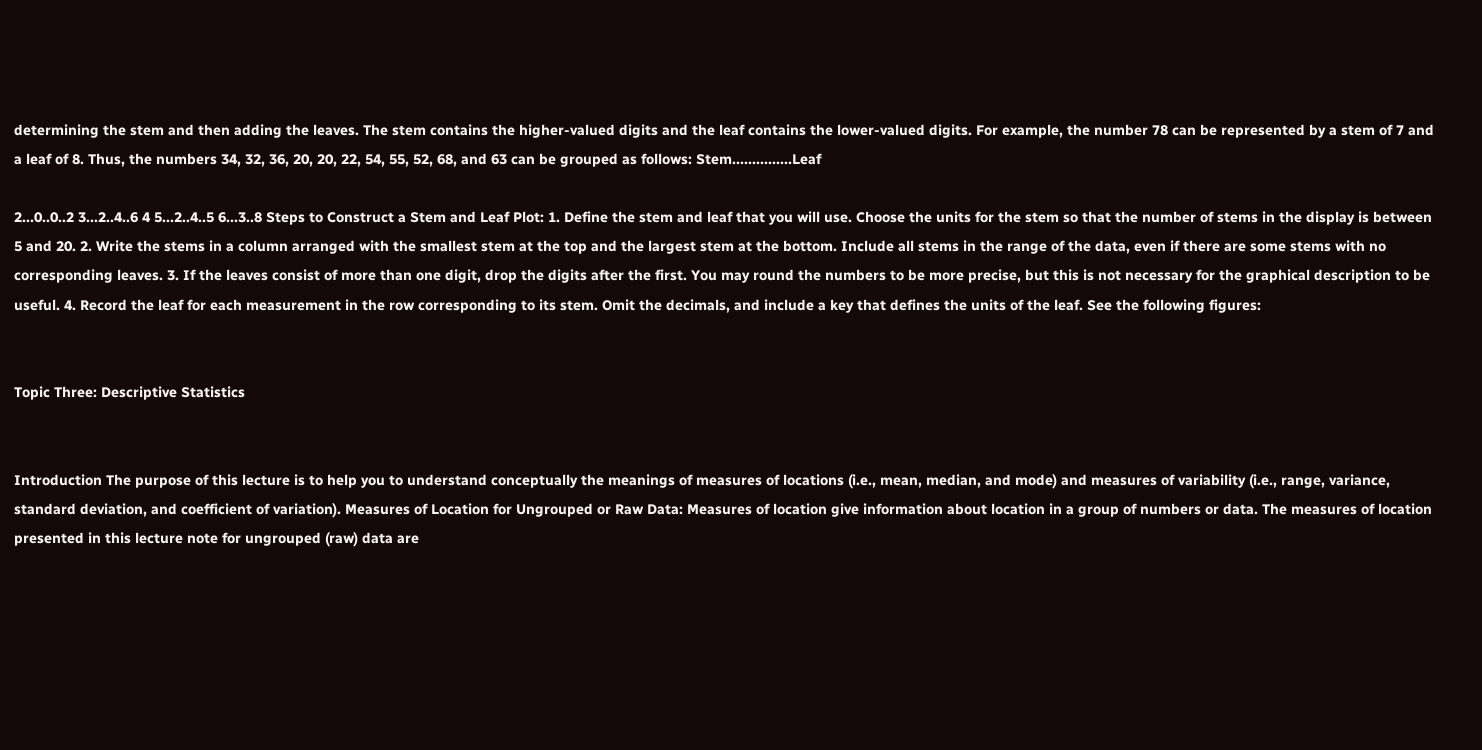determining the stem and then adding the leaves. The stem contains the higher-valued digits and the leaf contains the lower-valued digits. For example, the number 78 can be represented by a stem of 7 and a leaf of 8. Thus, the numbers 34, 32, 36, 20, 20, 22, 54, 55, 52, 68, and 63 can be grouped as follows: Stem...............Leaf

2...0..0..2 3...2..4..6 4 5...2..4..5 6...3..8 Steps to Construct a Stem and Leaf Plot: 1. Define the stem and leaf that you will use. Choose the units for the stem so that the number of stems in the display is between 5 and 20. 2. Write the stems in a column arranged with the smallest stem at the top and the largest stem at the bottom. Include all stems in the range of the data, even if there are some stems with no corresponding leaves. 3. If the leaves consist of more than one digit, drop the digits after the first. You may round the numbers to be more precise, but this is not necessary for the graphical description to be useful. 4. Record the leaf for each measurement in the row corresponding to its stem. Omit the decimals, and include a key that defines the units of the leaf. See the following figures:


Topic Three: Descriptive Statistics


Introduction The purpose of this lecture is to help you to understand conceptually the meanings of measures of locations (i.e., mean, median, and mode) and measures of variability (i.e., range, variance, standard deviation, and coefficient of variation). Measures of Location for Ungrouped or Raw Data: Measures of location give information about location in a group of numbers or data. The measures of location presented in this lecture note for ungrouped (raw) data are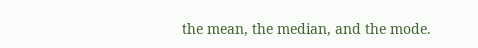the mean, the median, and the mode.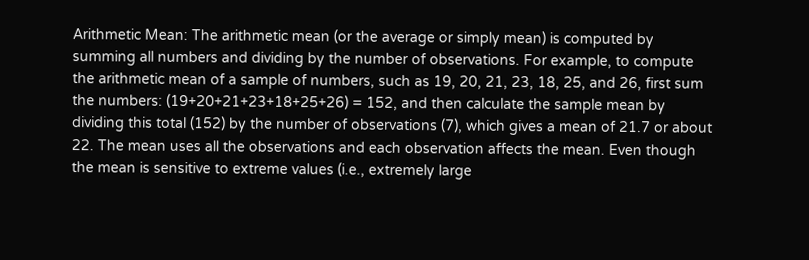Arithmetic Mean: The arithmetic mean (or the average or simply mean) is computed by summing all numbers and dividing by the number of observations. For example, to compute the arithmetic mean of a sample of numbers, such as 19, 20, 21, 23, 18, 25, and 26, first sum the numbers: (19+20+21+23+18+25+26) = 152, and then calculate the sample mean by dividing this total (152) by the number of observations (7), which gives a mean of 21.7 or about 22. The mean uses all the observations and each observation affects the mean. Even though the mean is sensitive to extreme values (i.e., extremely large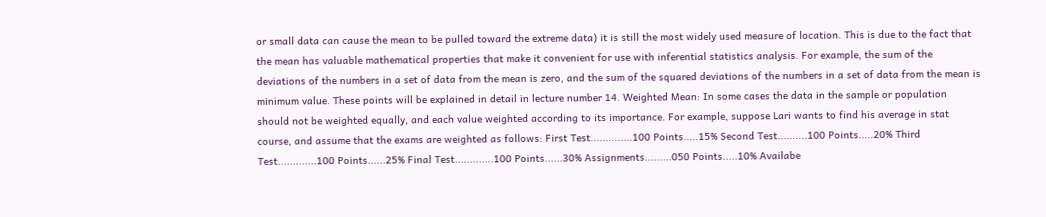or small data can cause the mean to be pulled toward the extreme data) it is still the most widely used measure of location. This is due to the fact that the mean has valuable mathematical properties that make it convenient for use with inferential statistics analysis. For example, the sum of the deviations of the numbers in a set of data from the mean is zero, and the sum of the squared deviations of the numbers in a set of data from the mean is minimum value. These points will be explained in detail in lecture number 14. Weighted Mean: In some cases the data in the sample or population should not be weighted equally, and each value weighted according to its importance. For example, suppose Lari wants to find his average in stat course, and assume that the exams are weighted as follows: First Test..............100 Points.....15% Second Test..........100 Points.....20% Third Test.............100 Points......25% Final Test.............100 Points......30% Assignments.........050 Points.....10% Availabe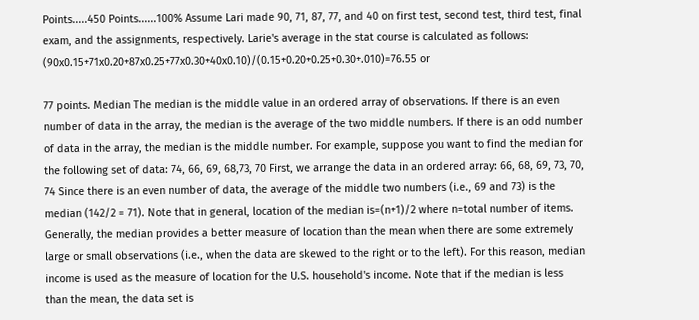Points.....450 Points......100% Assume Lari made 90, 71, 87, 77, and 40 on first test, second test, third test, final exam, and the assignments, respectively. Larie's average in the stat course is calculated as follows: (90x0.15+71x0.20+87x0.25+77x0.30+40x0.10)/(0.15+0.20+0.25+0.30+.010)=76.55 or

77 points. Median The median is the middle value in an ordered array of observations. If there is an even number of data in the array, the median is the average of the two middle numbers. If there is an odd number of data in the array, the median is the middle number. For example, suppose you want to find the median for the following set of data: 74, 66, 69, 68,73, 70 First, we arrange the data in an ordered array: 66, 68, 69, 73, 70, 74 Since there is an even number of data, the average of the middle two numbers (i.e., 69 and 73) is the median (142/2 = 71). Note that in general, location of the median is=(n+1)/2 where n=total number of items. Generally, the median provides a better measure of location than the mean when there are some extremely large or small observations (i.e., when the data are skewed to the right or to the left). For this reason, median income is used as the measure of location for the U.S. household's income. Note that if the median is less than the mean, the data set is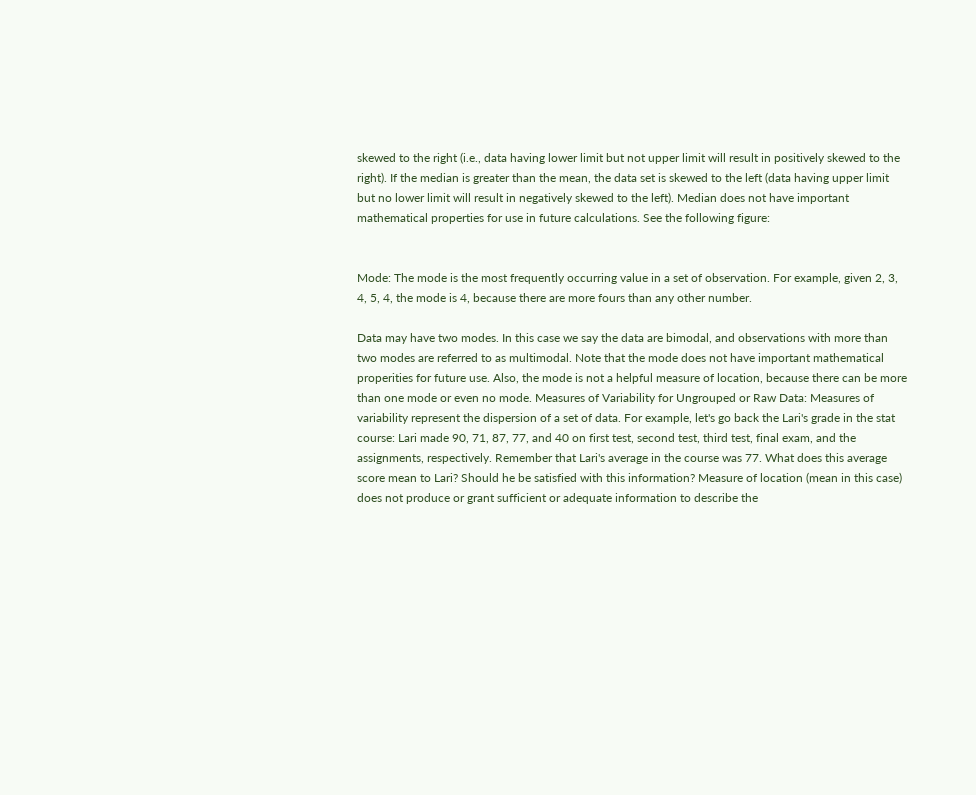skewed to the right (i.e., data having lower limit but not upper limit will result in positively skewed to the right). If the median is greater than the mean, the data set is skewed to the left (data having upper limit but no lower limit will result in negatively skewed to the left). Median does not have important mathematical properties for use in future calculations. See the following figure:


Mode: The mode is the most frequently occurring value in a set of observation. For example, given 2, 3, 4, 5, 4, the mode is 4, because there are more fours than any other number.

Data may have two modes. In this case we say the data are bimodal, and observations with more than two modes are referred to as multimodal. Note that the mode does not have important mathematical properities for future use. Also, the mode is not a helpful measure of location, because there can be more than one mode or even no mode. Measures of Variability for Ungrouped or Raw Data: Measures of variability represent the dispersion of a set of data. For example, let's go back the Lari's grade in the stat course: Lari made 90, 71, 87, 77, and 40 on first test, second test, third test, final exam, and the assignments, respectively. Remember that Lari's average in the course was 77. What does this average score mean to Lari? Should he be satisfied with this information? Measure of location (mean in this case) does not produce or grant sufficient or adequate information to describe the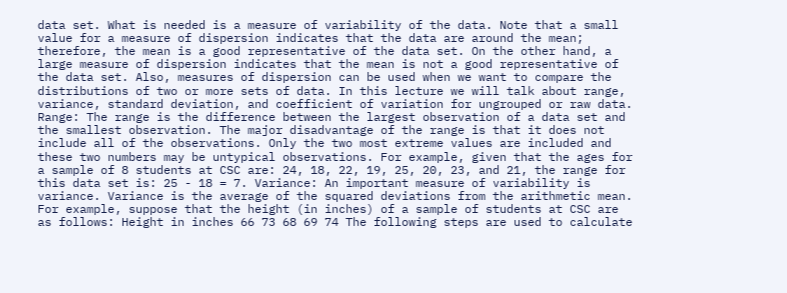data set. What is needed is a measure of variability of the data. Note that a small value for a measure of dispersion indicates that the data are around the mean; therefore, the mean is a good representative of the data set. On the other hand, a large measure of dispersion indicates that the mean is not a good representative of the data set. Also, measures of dispersion can be used when we want to compare the distributions of two or more sets of data. In this lecture we will talk about range, variance, standard deviation, and coefficient of variation for ungrouped or raw data. Range: The range is the difference between the largest observation of a data set and the smallest observation. The major disadvantage of the range is that it does not include all of the observations. Only the two most extreme values are included and these two numbers may be untypical observations. For example, given that the ages for a sample of 8 students at CSC are: 24, 18, 22, 19, 25, 20, 23, and 21, the range for this data set is: 25 - 18 = 7. Variance: An important measure of variability is variance. Variance is the average of the squared deviations from the arithmetic mean. For example, suppose that the height (in inches) of a sample of students at CSC are as follows: Height in inches 66 73 68 69 74 The following steps are used to calculate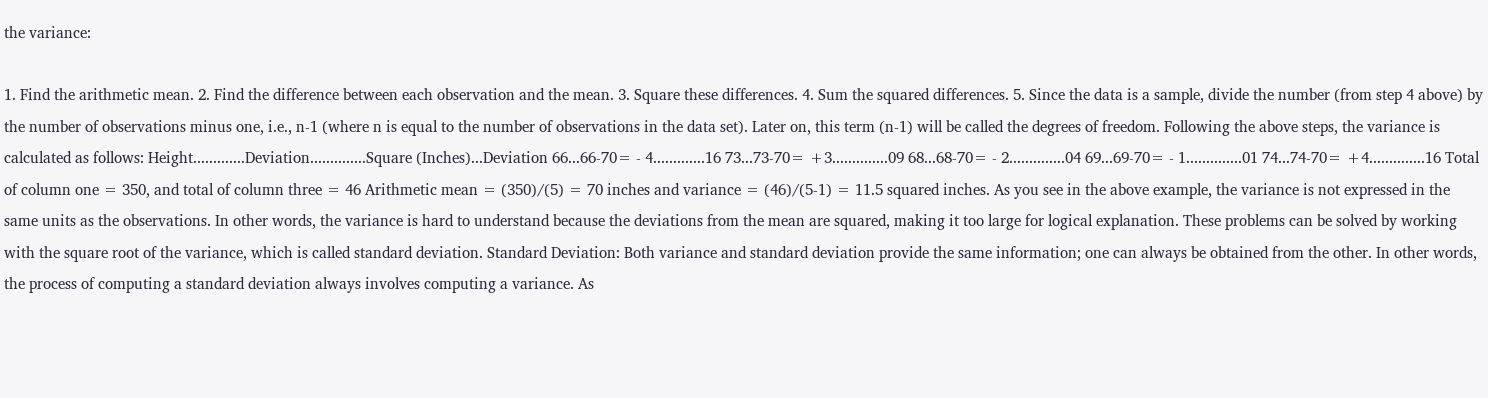the variance:

1. Find the arithmetic mean. 2. Find the difference between each observation and the mean. 3. Square these differences. 4. Sum the squared differences. 5. Since the data is a sample, divide the number (from step 4 above) by the number of observations minus one, i.e., n-1 (where n is equal to the number of observations in the data set). Later on, this term (n-1) will be called the degrees of freedom. Following the above steps, the variance is calculated as follows: Height.............Deviation..............Square (Inches)...Deviation 66...66-70= - 4.............16 73...73-70= +3..............09 68...68-70= - 2..............04 69...69-70= - 1..............01 74...74-70= +4..............16 Total of column one = 350, and total of column three = 46 Arithmetic mean = (350)/(5) = 70 inches and variance = (46)/(5-1) = 11.5 squared inches. As you see in the above example, the variance is not expressed in the same units as the observations. In other words, the variance is hard to understand because the deviations from the mean are squared, making it too large for logical explanation. These problems can be solved by working with the square root of the variance, which is called standard deviation. Standard Deviation: Both variance and standard deviation provide the same information; one can always be obtained from the other. In other words, the process of computing a standard deviation always involves computing a variance. As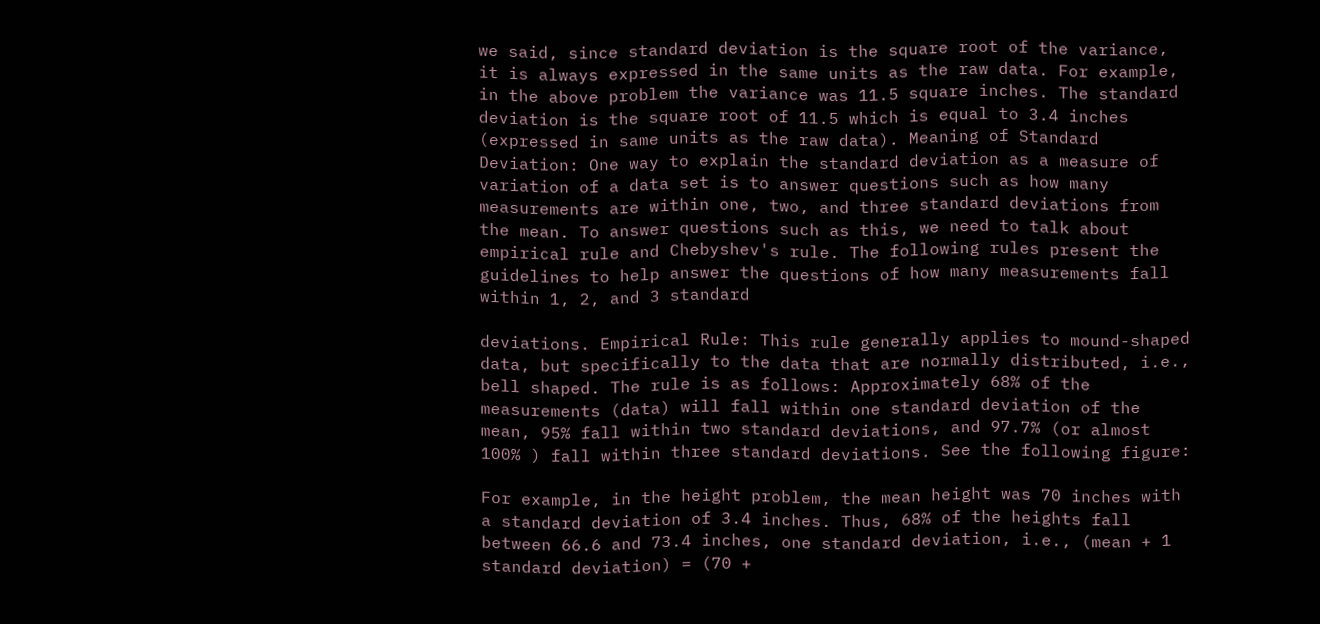we said, since standard deviation is the square root of the variance, it is always expressed in the same units as the raw data. For example, in the above problem the variance was 11.5 square inches. The standard deviation is the square root of 11.5 which is equal to 3.4 inches (expressed in same units as the raw data). Meaning of Standard Deviation: One way to explain the standard deviation as a measure of variation of a data set is to answer questions such as how many measurements are within one, two, and three standard deviations from the mean. To answer questions such as this, we need to talk about empirical rule and Chebyshev's rule. The following rules present the guidelines to help answer the questions of how many measurements fall within 1, 2, and 3 standard

deviations. Empirical Rule: This rule generally applies to mound-shaped data, but specifically to the data that are normally distributed, i.e., bell shaped. The rule is as follows: Approximately 68% of the measurements (data) will fall within one standard deviation of the mean, 95% fall within two standard deviations, and 97.7% (or almost 100% ) fall within three standard deviations. See the following figure:

For example, in the height problem, the mean height was 70 inches with a standard deviation of 3.4 inches. Thus, 68% of the heights fall between 66.6 and 73.4 inches, one standard deviation, i.e., (mean + 1 standard deviation) = (70 +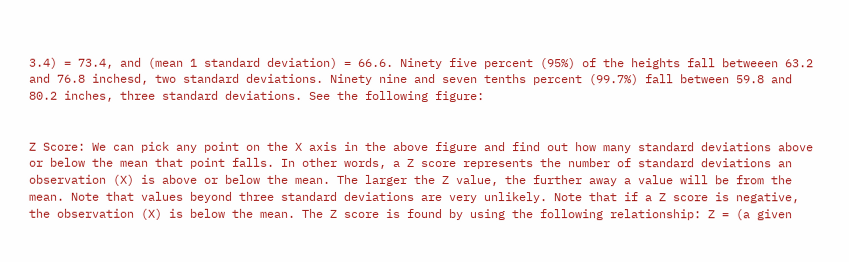3.4) = 73.4, and (mean 1 standard deviation) = 66.6. Ninety five percent (95%) of the heights fall betweeen 63.2 and 76.8 inchesd, two standard deviations. Ninety nine and seven tenths percent (99.7%) fall between 59.8 and 80.2 inches, three standard deviations. See the following figure:


Z Score: We can pick any point on the X axis in the above figure and find out how many standard deviations above or below the mean that point falls. In other words, a Z score represents the number of standard deviations an observation (X) is above or below the mean. The larger the Z value, the further away a value will be from the mean. Note that values beyond three standard deviations are very unlikely. Note that if a Z score is negative, the observation (X) is below the mean. The Z score is found by using the following relationship: Z = (a given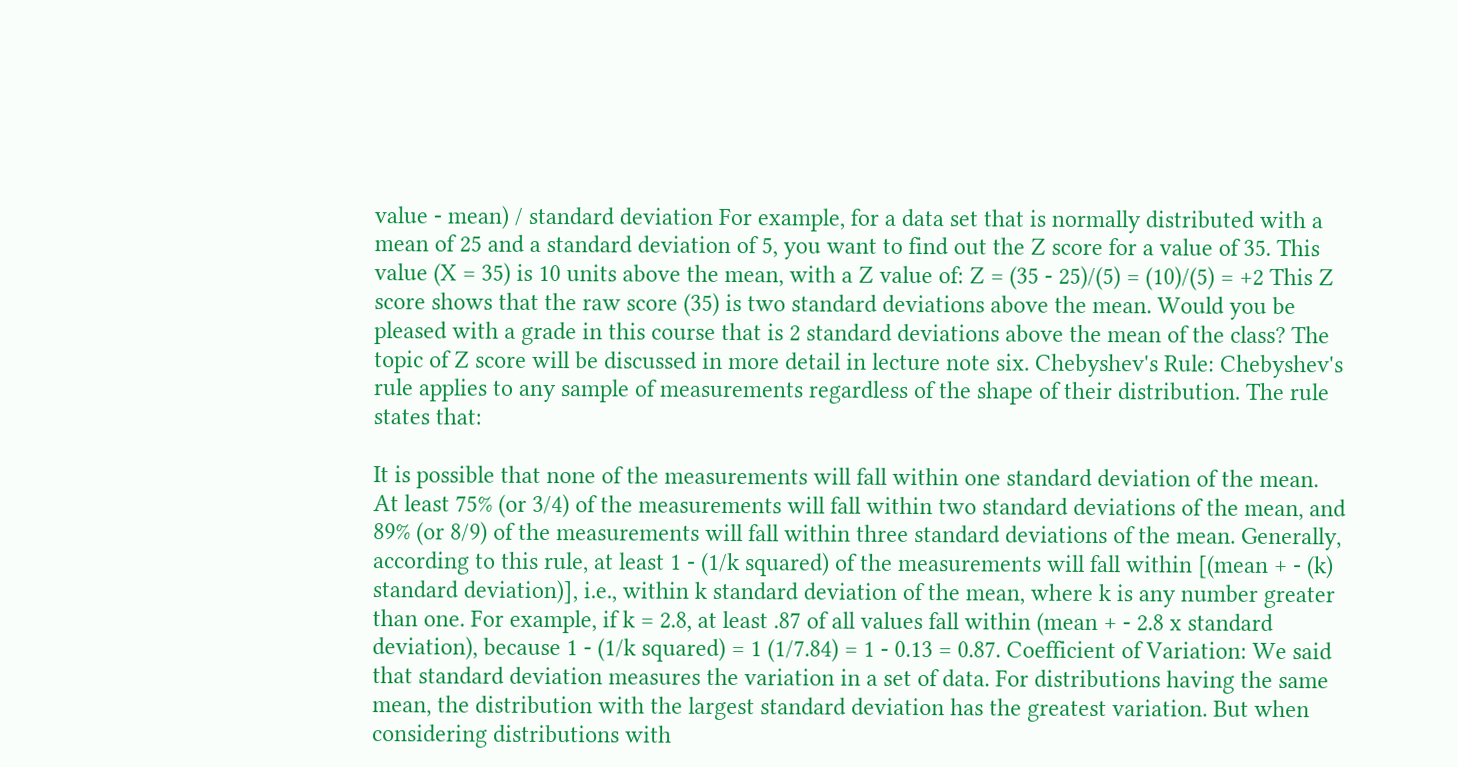value - mean) / standard deviation For example, for a data set that is normally distributed with a mean of 25 and a standard deviation of 5, you want to find out the Z score for a value of 35. This value (X = 35) is 10 units above the mean, with a Z value of: Z = (35 - 25)/(5) = (10)/(5) = +2 This Z score shows that the raw score (35) is two standard deviations above the mean. Would you be pleased with a grade in this course that is 2 standard deviations above the mean of the class? The topic of Z score will be discussed in more detail in lecture note six. Chebyshev's Rule: Chebyshev's rule applies to any sample of measurements regardless of the shape of their distribution. The rule states that:

It is possible that none of the measurements will fall within one standard deviation of the mean. At least 75% (or 3/4) of the measurements will fall within two standard deviations of the mean, and 89% (or 8/9) of the measurements will fall within three standard deviations of the mean. Generally, according to this rule, at least 1 - (1/k squared) of the measurements will fall within [(mean + - (k) standard deviation)], i.e., within k standard deviation of the mean, where k is any number greater than one. For example, if k = 2.8, at least .87 of all values fall within (mean + - 2.8 x standard deviation), because 1 - (1/k squared) = 1 (1/7.84) = 1 - 0.13 = 0.87. Coefficient of Variation: We said that standard deviation measures the variation in a set of data. For distributions having the same mean, the distribution with the largest standard deviation has the greatest variation. But when considering distributions with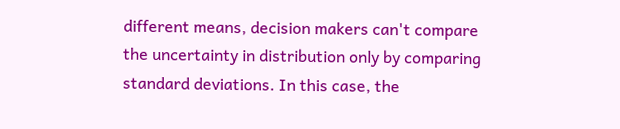different means, decision makers can't compare the uncertainty in distribution only by comparing standard deviations. In this case, the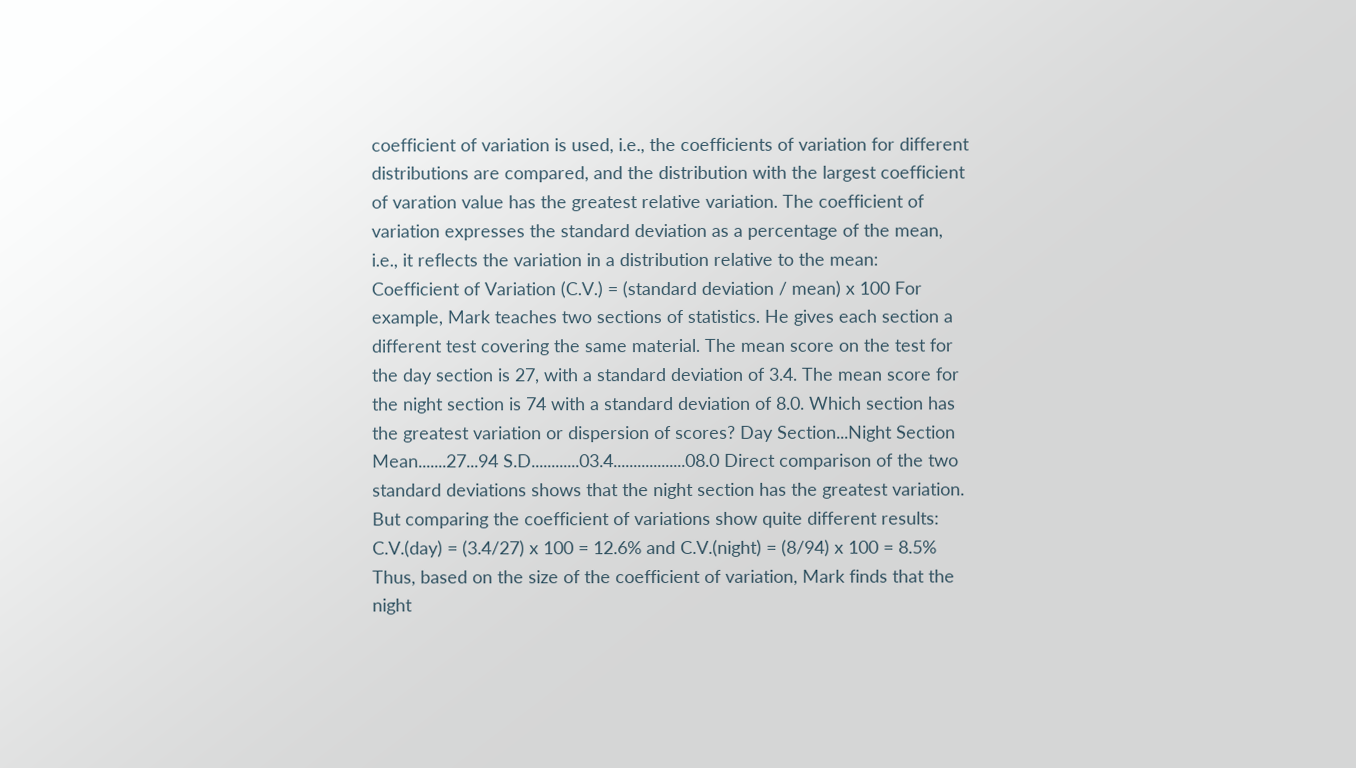coefficient of variation is used, i.e., the coefficients of variation for different distributions are compared, and the distribution with the largest coefficient of varation value has the greatest relative variation. The coefficient of variation expresses the standard deviation as a percentage of the mean, i.e., it reflects the variation in a distribution relative to the mean: Coefficient of Variation (C.V.) = (standard deviation / mean) x 100 For example, Mark teaches two sections of statistics. He gives each section a different test covering the same material. The mean score on the test for the day section is 27, with a standard deviation of 3.4. The mean score for the night section is 74 with a standard deviation of 8.0. Which section has the greatest variation or dispersion of scores? Day Section...Night Section Mean.......27...94 S.D............03.4..................08.0 Direct comparison of the two standard deviations shows that the night section has the greatest variation. But comparing the coefficient of variations show quite different results: C.V.(day) = (3.4/27) x 100 = 12.6% and C.V.(night) = (8/94) x 100 = 8.5% Thus, based on the size of the coefficient of variation, Mark finds that the night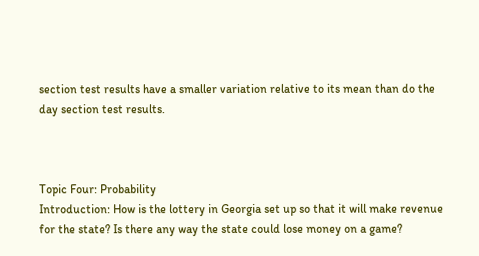section test results have a smaller variation relative to its mean than do the day section test results.



Topic Four: Probability
Introduction: How is the lottery in Georgia set up so that it will make revenue for the state? Is there any way the state could lose money on a game?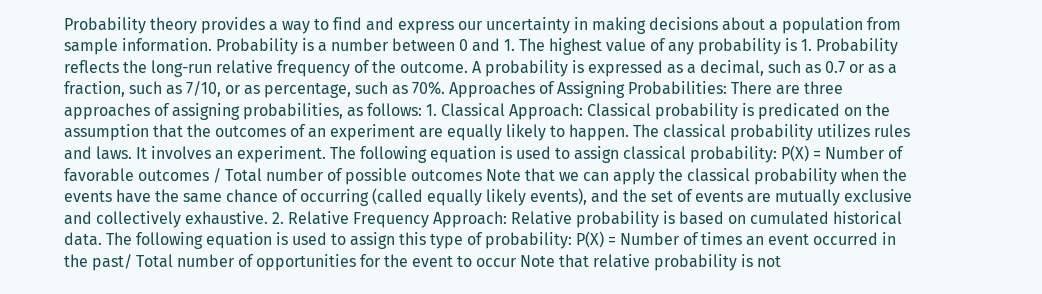Probability theory provides a way to find and express our uncertainty in making decisions about a population from sample information. Probability is a number between 0 and 1. The highest value of any probability is 1. Probability reflects the long-run relative frequency of the outcome. A probability is expressed as a decimal, such as 0.7 or as a fraction, such as 7/10, or as percentage, such as 70%. Approaches of Assigning Probabilities: There are three approaches of assigning probabilities, as follows: 1. Classical Approach: Classical probability is predicated on the assumption that the outcomes of an experiment are equally likely to happen. The classical probability utilizes rules and laws. It involves an experiment. The following equation is used to assign classical probability: P(X) = Number of favorable outcomes / Total number of possible outcomes Note that we can apply the classical probability when the events have the same chance of occurring (called equally likely events), and the set of events are mutually exclusive and collectively exhaustive. 2. Relative Frequency Approach: Relative probability is based on cumulated historical data. The following equation is used to assign this type of probability: P(X) = Number of times an event occurred in the past/ Total number of opportunities for the event to occur Note that relative probability is not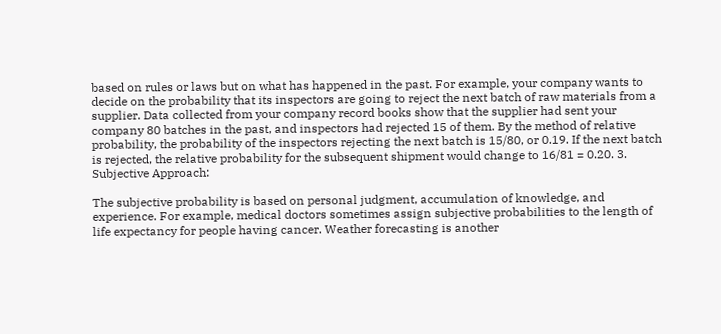based on rules or laws but on what has happened in the past. For example, your company wants to decide on the probability that its inspectors are going to reject the next batch of raw materials from a supplier. Data collected from your company record books show that the supplier had sent your company 80 batches in the past, and inspectors had rejected 15 of them. By the method of relative probability, the probability of the inspectors rejecting the next batch is 15/80, or 0.19. If the next batch is rejected, the relative probability for the subsequent shipment would change to 16/81 = 0.20. 3. Subjective Approach:

The subjective probability is based on personal judgment, accumulation of knowledge, and experience. For example, medical doctors sometimes assign subjective probabilities to the length of life expectancy for people having cancer. Weather forecasting is another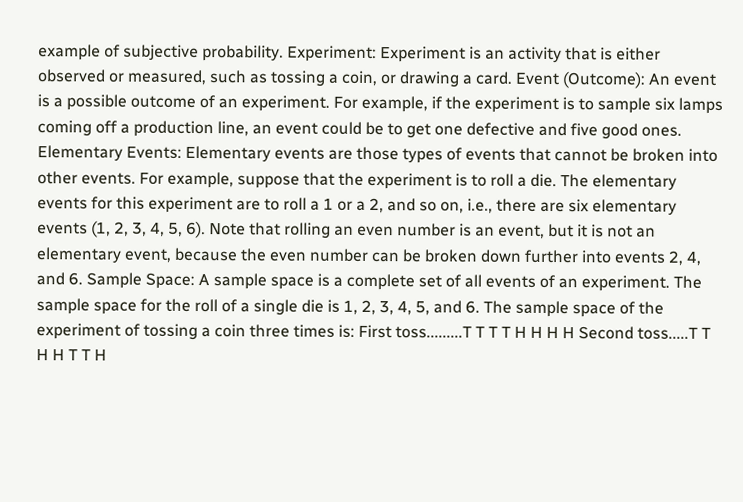example of subjective probability. Experiment: Experiment is an activity that is either observed or measured, such as tossing a coin, or drawing a card. Event (Outcome): An event is a possible outcome of an experiment. For example, if the experiment is to sample six lamps coming off a production line, an event could be to get one defective and five good ones. Elementary Events: Elementary events are those types of events that cannot be broken into other events. For example, suppose that the experiment is to roll a die. The elementary events for this experiment are to roll a 1 or a 2, and so on, i.e., there are six elementary events (1, 2, 3, 4, 5, 6). Note that rolling an even number is an event, but it is not an elementary event, because the even number can be broken down further into events 2, 4, and 6. Sample Space: A sample space is a complete set of all events of an experiment. The sample space for the roll of a single die is 1, 2, 3, 4, 5, and 6. The sample space of the experiment of tossing a coin three times is: First toss.........T T T T H H H H Second toss.....T T H H T T H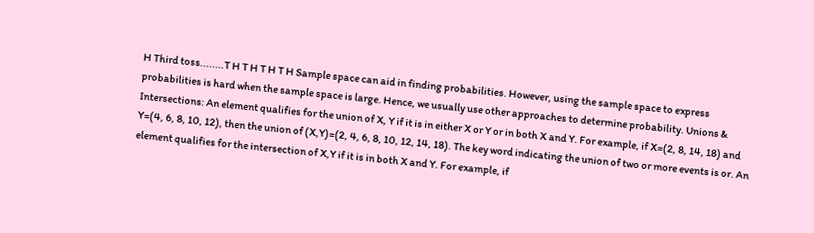H Third toss........T H T H T H T H Sample space can aid in finding probabilities. However, using the sample space to express probabilities is hard when the sample space is large. Hence, we usually use other approaches to determine probability. Unions & Intersections: An element qualifies for the union of X, Y if it is in either X or Y or in both X and Y. For example, if X=(2, 8, 14, 18) and Y=(4, 6, 8, 10, 12), then the union of (X,Y)=(2, 4, 6, 8, 10, 12, 14, 18). The key word indicating the union of two or more events is or. An element qualifies for the intersection of X,Y if it is in both X and Y. For example, if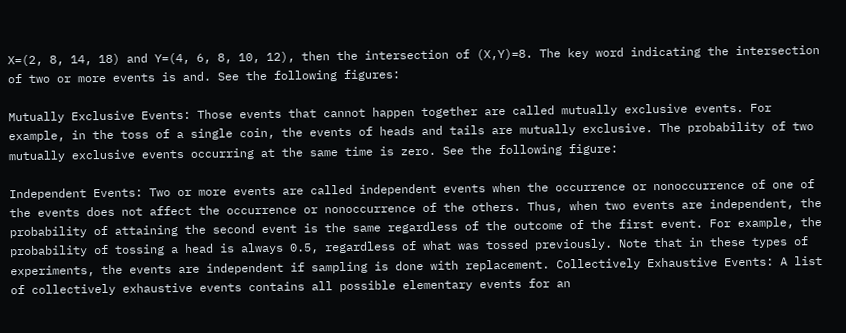X=(2, 8, 14, 18) and Y=(4, 6, 8, 10, 12), then the intersection of (X,Y)=8. The key word indicating the intersection of two or more events is and. See the following figures:

Mutually Exclusive Events: Those events that cannot happen together are called mutually exclusive events. For example, in the toss of a single coin, the events of heads and tails are mutually exclusive. The probability of two mutually exclusive events occurring at the same time is zero. See the following figure:

Independent Events: Two or more events are called independent events when the occurrence or nonoccurrence of one of the events does not affect the occurrence or nonoccurrence of the others. Thus, when two events are independent, the probability of attaining the second event is the same regardless of the outcome of the first event. For example, the probability of tossing a head is always 0.5, regardless of what was tossed previously. Note that in these types of experiments, the events are independent if sampling is done with replacement. Collectively Exhaustive Events: A list of collectively exhaustive events contains all possible elementary events for an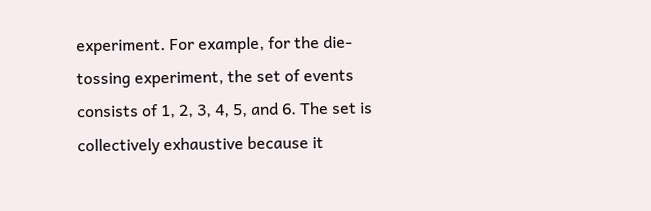experiment. For example, for the die-tossing experiment, the set of events consists of 1, 2, 3, 4, 5, and 6. The set is collectively exhaustive because it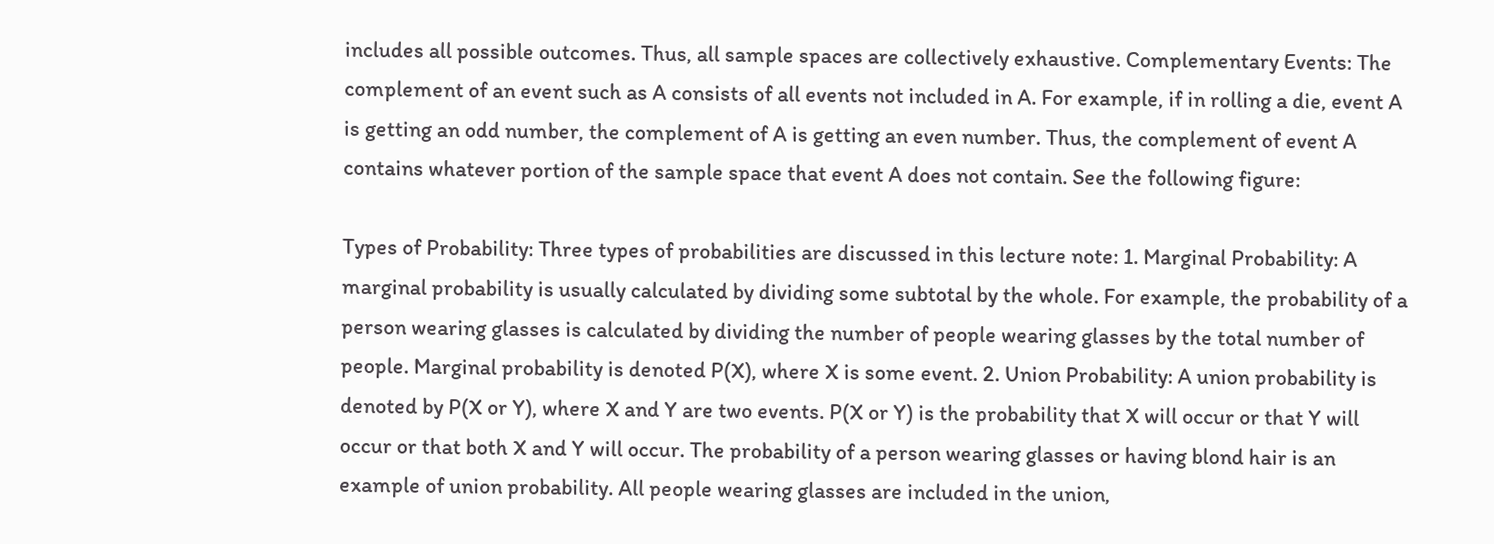includes all possible outcomes. Thus, all sample spaces are collectively exhaustive. Complementary Events: The complement of an event such as A consists of all events not included in A. For example, if in rolling a die, event A is getting an odd number, the complement of A is getting an even number. Thus, the complement of event A contains whatever portion of the sample space that event A does not contain. See the following figure:

Types of Probability: Three types of probabilities are discussed in this lecture note: 1. Marginal Probability: A marginal probability is usually calculated by dividing some subtotal by the whole. For example, the probability of a person wearing glasses is calculated by dividing the number of people wearing glasses by the total number of people. Marginal probability is denoted P(X), where X is some event. 2. Union Probability: A union probability is denoted by P(X or Y), where X and Y are two events. P(X or Y) is the probability that X will occur or that Y will occur or that both X and Y will occur. The probability of a person wearing glasses or having blond hair is an example of union probability. All people wearing glasses are included in the union,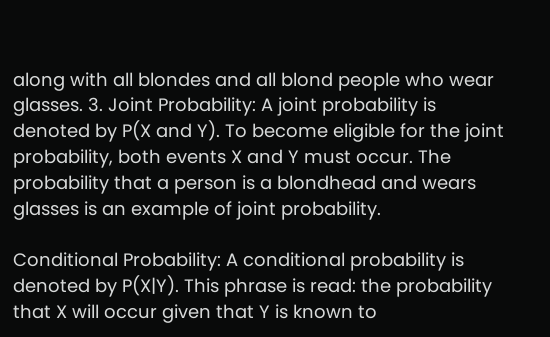along with all blondes and all blond people who wear glasses. 3. Joint Probability: A joint probability is denoted by P(X and Y). To become eligible for the joint probability, both events X and Y must occur. The probability that a person is a blondhead and wears glasses is an example of joint probability.

Conditional Probability: A conditional probability is denoted by P(X|Y). This phrase is read: the probability that X will occur given that Y is known to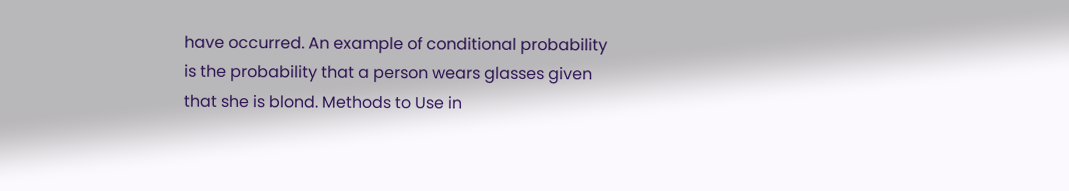have occurred. An example of conditional probability is the probability that a person wears glasses given that she is blond. Methods to Use in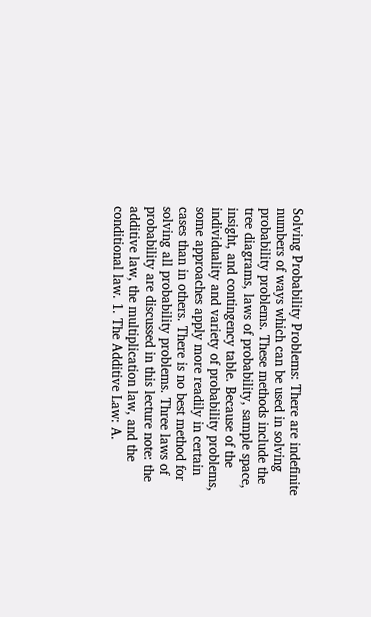Solving Probability Problems: There are indefinite numbers of ways which can be used in solving probability problems. These methods include the tree diagrams, laws of probability, sample space, insight, and contingency table. Because of the individuality and variety of probability problems, some approaches apply more readily in certain cases than in others. There is no best method for solving all probability problems. Three laws of probability are discussed in this lecture note: the additive law, the multiplication law, and the conditional law. 1. The Additive Law: A.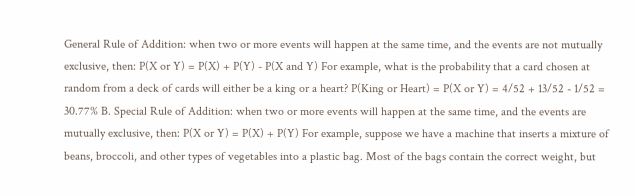General Rule of Addition: when two or more events will happen at the same time, and the events are not mutually exclusive, then: P(X or Y) = P(X) + P(Y) - P(X and Y) For example, what is the probability that a card chosen at random from a deck of cards will either be a king or a heart? P(King or Heart) = P(X or Y) = 4/52 + 13/52 - 1/52 = 30.77% B. Special Rule of Addition: when two or more events will happen at the same time, and the events are mutually exclusive, then: P(X or Y) = P(X) + P(Y) For example, suppose we have a machine that inserts a mixture of beans, broccoli, and other types of vegetables into a plastic bag. Most of the bags contain the correct weight, but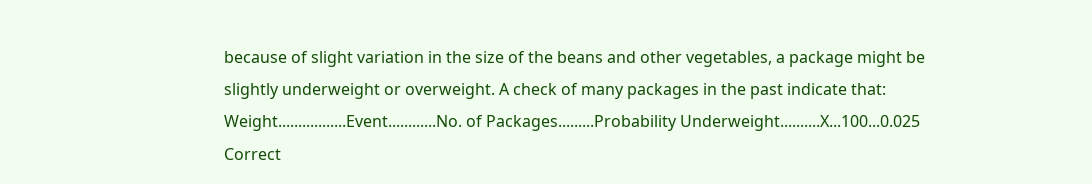because of slight variation in the size of the beans and other vegetables, a package might be slightly underweight or overweight. A check of many packages in the past indicate that: Weight.................Event............No. of Packages.........Probability Underweight..........X...100...0.025 Correct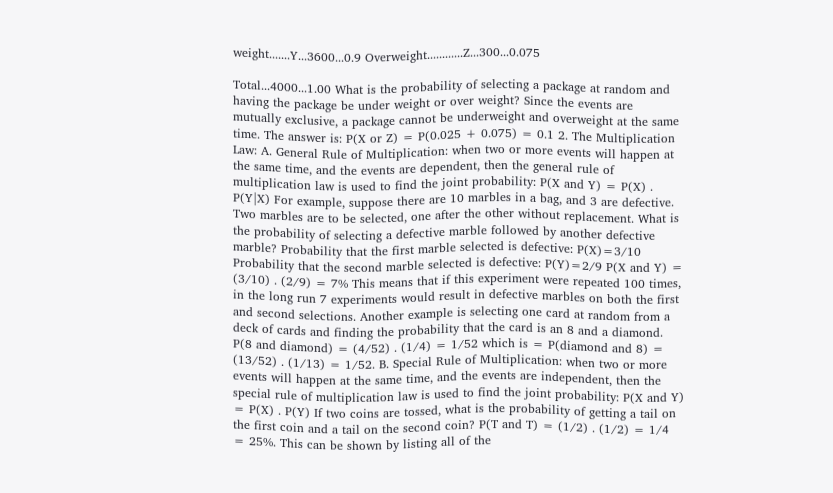weight.......Y...3600...0.9 Overweight............Z...300...0.075

Total...4000...1.00 What is the probability of selecting a package at random and having the package be under weight or over weight? Since the events are mutually exclusive, a package cannot be underweight and overweight at the same time. The answer is: P(X or Z) = P(0.025 + 0.075) = 0.1 2. The Multiplication Law: A. General Rule of Multiplication: when two or more events will happen at the same time, and the events are dependent, then the general rule of multiplication law is used to find the joint probability: P(X and Y) = P(X) . P(Y|X) For example, suppose there are 10 marbles in a bag, and 3 are defective. Two marbles are to be selected, one after the other without replacement. What is the probability of selecting a defective marble followed by another defective marble? Probability that the first marble selected is defective: P(X)=3/10 Probability that the second marble selected is defective: P(Y)=2/9 P(X and Y) = (3/10) . (2/9) = 7% This means that if this experiment were repeated 100 times, in the long run 7 experiments would result in defective marbles on both the first and second selections. Another example is selecting one card at random from a deck of cards and finding the probability that the card is an 8 and a diamond. P(8 and diamond) = (4/52) . (1/4) = 1/52 which is = P(diamond and 8) = (13/52) . (1/13) = 1/52. B. Special Rule of Multiplication: when two or more events will happen at the same time, and the events are independent, then the special rule of multiplication law is used to find the joint probability: P(X and Y) = P(X) . P(Y) If two coins are tossed, what is the probability of getting a tail on the first coin and a tail on the second coin? P(T and T) = (1/2) . (1/2) = 1/4 = 25%. This can be shown by listing all of the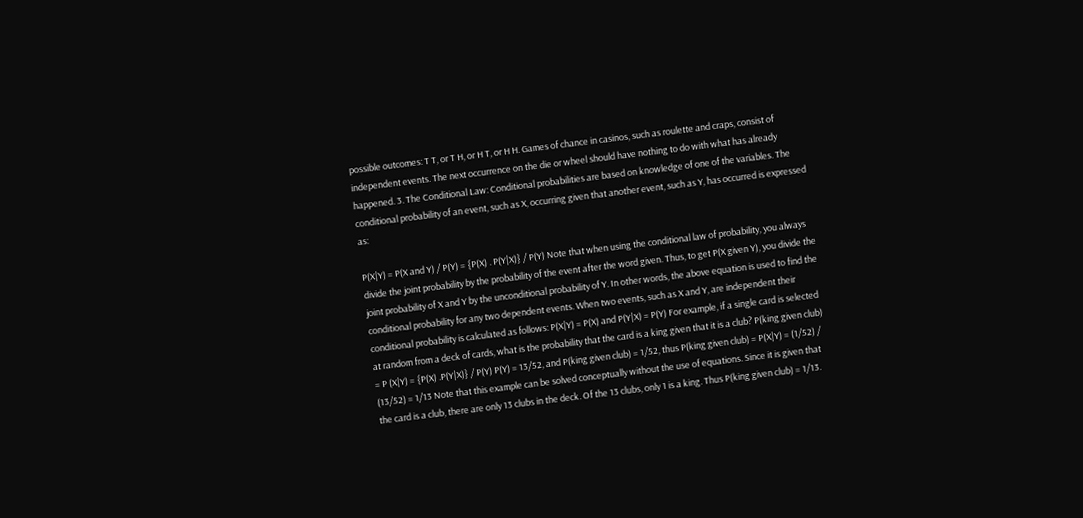possible outcomes: T T, or T H, or H T, or H H. Games of chance in casinos, such as roulette and craps, consist of independent events. The next occurrence on the die or wheel should have nothing to do with what has already happened. 3. The Conditional Law: Conditional probabilities are based on knowledge of one of the variables. The conditional probability of an event, such as X, occurring given that another event, such as Y, has occurred is expressed as:

P(X|Y) = P(X and Y) / P(Y) = {P(X) . P(Y|X)} / P(Y) Note that when using the conditional law of probability, you always divide the joint probability by the probability of the event after the word given. Thus, to get P(X given Y), you divide the joint probability of X and Y by the unconditional probability of Y. In other words, the above equation is used to find the conditional probability for any two dependent events. When two events, such as X and Y, are independent their conditional probability is calculated as follows: P(X|Y) = P(X) and P(Y|X) = P(Y) For example, if a single card is selected at random from a deck of cards, what is the probability that the card is a king given that it is a club? P(king given club) = P (X|Y) = {P(X) .P(Y|X)} / P(Y) P(Y) = 13/52, and P(king given club) = 1/52, thus P(king given club) = P(X|Y) = (1/52) / (13/52) = 1/13 Note that this example can be solved conceptually without the use of equations. Since it is given that the card is a club, there are only 13 clubs in the deck. Of the 13 clubs, only 1 is a king. Thus P(king given club) = 1/13.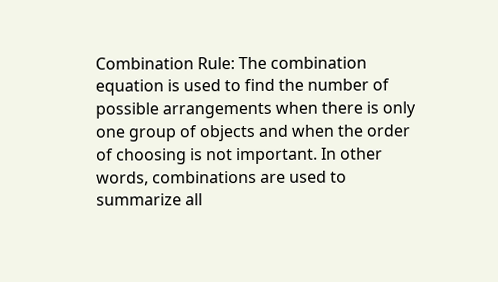Combination Rule: The combination equation is used to find the number of possible arrangements when there is only one group of objects and when the order of choosing is not important. In other words, combinations are used to summarize all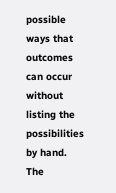possible ways that outcomes can occur without listing the possibilities by hand. The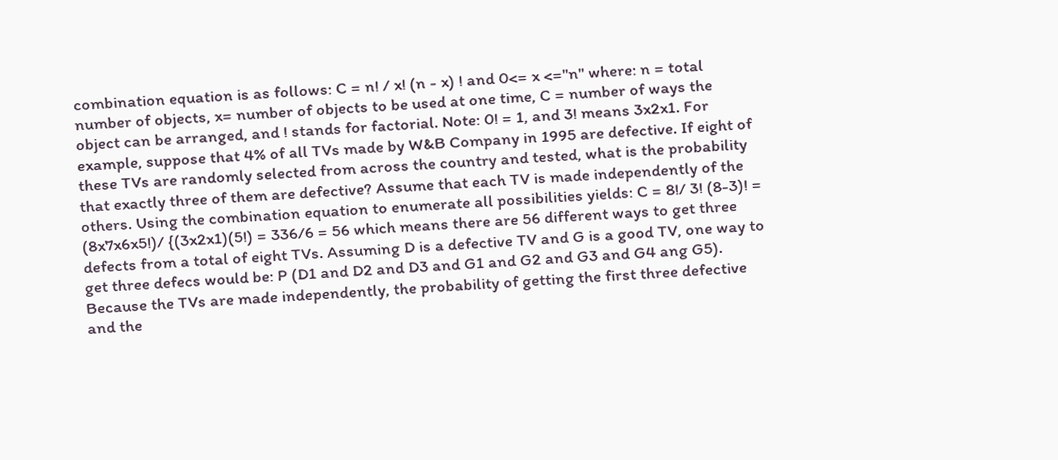combination equation is as follows: C = n! / x! (n - x) ! and 0<= x <="n" where: n = total number of objects, x= number of objects to be used at one time, C = number of ways the object can be arranged, and ! stands for factorial. Note: 0! = 1, and 3! means 3x2x1. For example, suppose that 4% of all TVs made by W&B Company in 1995 are defective. If eight of these TVs are randomly selected from across the country and tested, what is the probability that exactly three of them are defective? Assume that each TV is made independently of the others. Using the combination equation to enumerate all possibilities yields: C = 8!/ 3! (8-3)! = (8x7x6x5!)/ {(3x2x1)(5!) = 336/6 = 56 which means there are 56 different ways to get three defects from a total of eight TVs. Assuming D is a defective TV and G is a good TV, one way to get three defecs would be: P (D1 and D2 and D3 and G1 and G2 and G3 and G4 ang G5). Because the TVs are made independently, the probability of getting the first three defective and the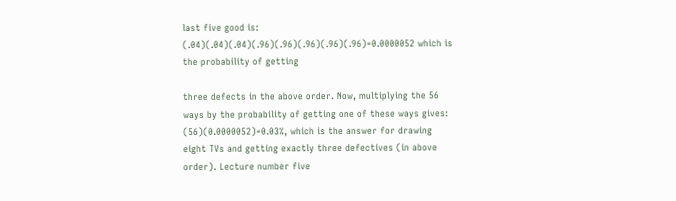last five good is: (.04)(.04)(.04)(.96)(.96)(.96)(.96)(.96)=0.0000052 which is the probability of getting

three defects in the above order. Now, multiplying the 56 ways by the probability of getting one of these ways gives: (56)(0.0000052)=0.03%, which is the answer for drawing eight TVs and getting exactly three defectives (in above order). Lecture number five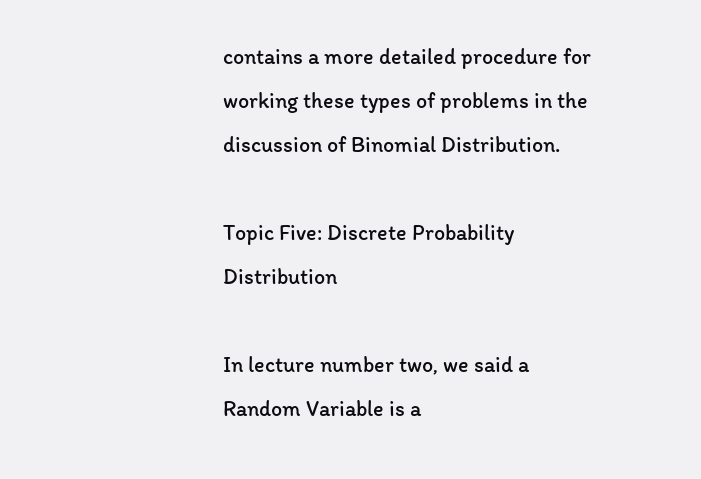contains a more detailed procedure for working these types of problems in the discussion of Binomial Distribution.

Topic Five: Discrete Probability Distribution

In lecture number two, we said a Random Variable is a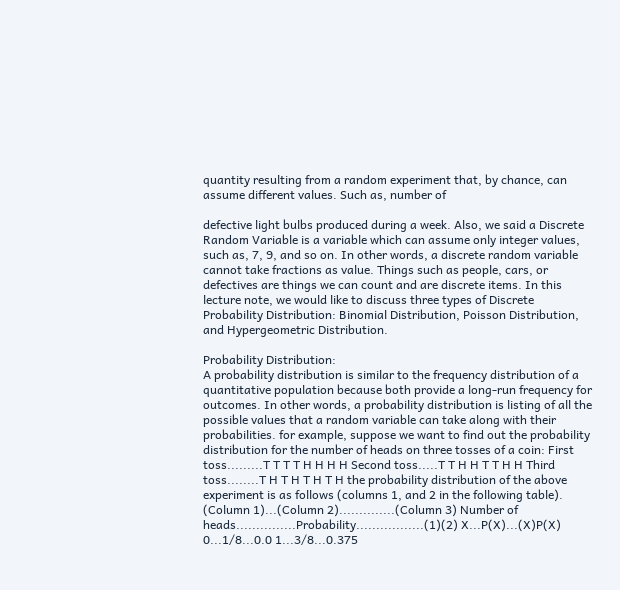quantity resulting from a random experiment that, by chance, can assume different values. Such as, number of

defective light bulbs produced during a week. Also, we said a Discrete Random Variable is a variable which can assume only integer values, such as, 7, 9, and so on. In other words, a discrete random variable cannot take fractions as value. Things such as people, cars, or defectives are things we can count and are discrete items. In this lecture note, we would like to discuss three types of Discrete Probability Distribution: Binomial Distribution, Poisson Distribution, and Hypergeometric Distribution.

Probability Distribution:
A probability distribution is similar to the frequency distribution of a quantitative population because both provide a long-run frequency for outcomes. In other words, a probability distribution is listing of all the possible values that a random variable can take along with their probabilities. for example, suppose we want to find out the probability distribution for the number of heads on three tosses of a coin: First toss.........T T T T H H H H Second toss.....T T H H T T H H Third toss........T H T H T H T H the probability distribution of the above experiment is as follows (columns 1, and 2 in the following table). (Column 1)...(Column 2)..............(Column 3) Number of heads...............Probability.................(1)(2) X...P(X)...(X)P(X) 0...1/8...0.0 1...3/8...0.375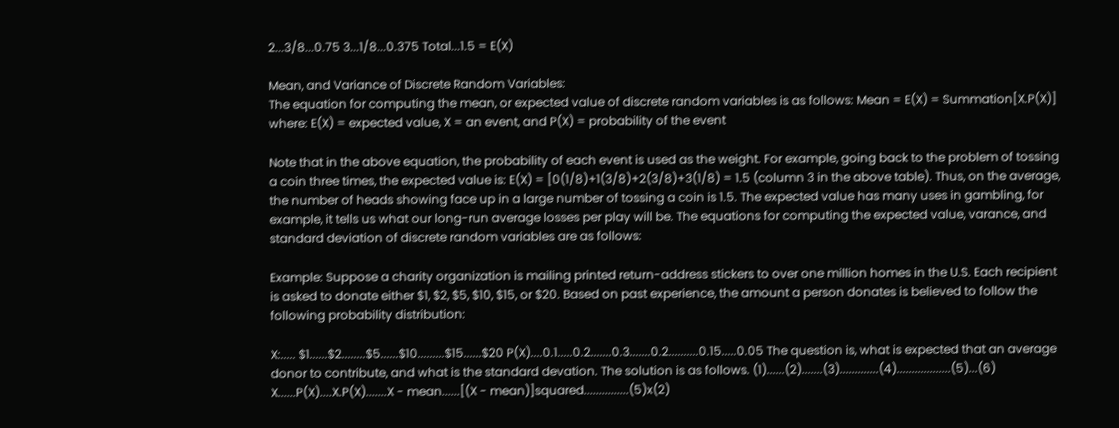2...3/8...0.75 3...1/8...0.375 Total...1.5 = E(X)

Mean, and Variance of Discrete Random Variables:
The equation for computing the mean, or expected value of discrete random variables is as follows: Mean = E(X) = Summation[X.P(X)] where: E(X) = expected value, X = an event, and P(X) = probability of the event

Note that in the above equation, the probability of each event is used as the weight. For example, going back to the problem of tossing a coin three times, the expected value is: E(X) = [0(1/8)+1(3/8)+2(3/8)+3(1/8) = 1.5 (column 3 in the above table). Thus, on the average, the number of heads showing face up in a large number of tossing a coin is 1.5. The expected value has many uses in gambling, for example, it tells us what our long-run average losses per play will be. The equations for computing the expected value, varance, and standard deviation of discrete random variables are as follows:

Example: Suppose a charity organization is mailing printed return-address stickers to over one million homes in the U.S. Each recipient is asked to donate either $1, $2, $5, $10, $15, or $20. Based on past experience, the amount a person donates is believed to follow the following probability distribution:

X:..... $1......$2........$5......$10.........$15......$20 P(X)....0.1.....0.2.......0.3.......0.2..........0.15.....0.05 The question is, what is expected that an average donor to contribute, and what is the standard devation. The solution is as follows. (1)......(2).......(3).............(4)..................(5)...(6) X......P(X)....X.P(X).......X - mean......[(X - mean)]squared...............(5)x(2)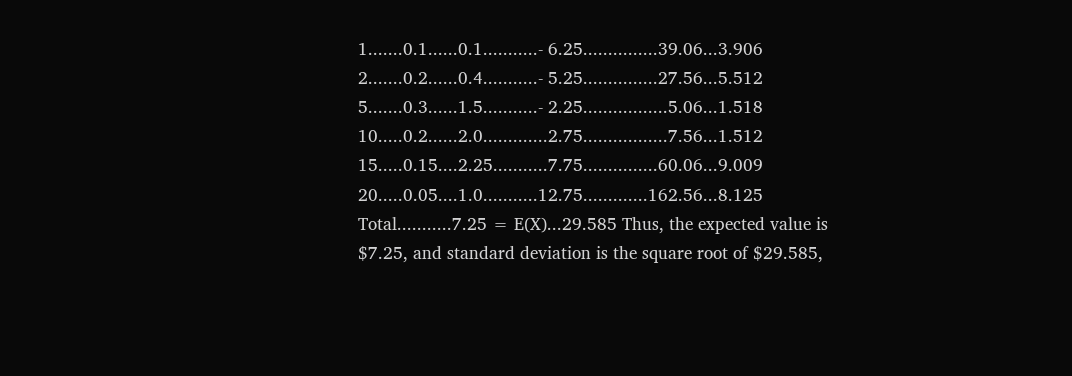1.......0.1......0.1...........- 6.25...............39.06...3.906 2.......0.2......0.4...........- 5.25...............27.56...5.512 5.......0.3......1.5...........- 2.25.................5.06...1.518 10.....0.2......2.0.............2.75.................7.56...1.512 15.....0.15....2.25...........7.75...............60.06...9.009 20.....0.05....1.0...........12.75.............162.56...8.125 Total...........7.25 = E(X)...29.585 Thus, the expected value is $7.25, and standard deviation is the square root of $29.585,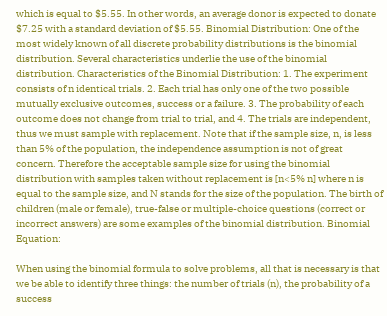which is equal to $5.55. In other words, an average donor is expected to donate $7.25 with a standard deviation of $5.55. Binomial Distribution: One of the most widely known of all discrete probability distributions is the binomial distribution. Several characteristics underlie the use of the binomial distribution. Characteristics of the Binomial Distribution: 1. The experiment consists of n identical trials. 2. Each trial has only one of the two possible mutually exclusive outcomes, success or a failure. 3. The probability of each outcome does not change from trial to trial, and 4. The trials are independent, thus we must sample with replacement. Note that if the sample size, n, is less than 5% of the population, the independence assumption is not of great concern. Therefore the acceptable sample size for using the binomial distribution with samples taken without replacement is [n<5% n] where n is equal to the sample size, and N stands for the size of the population. The birth of children (male or female), true-false or multiple-choice questions (correct or incorrect answers) are some examples of the binomial distribution. Binomial Equation:

When using the binomial formula to solve problems, all that is necessary is that we be able to identify three things: the number of trials (n), the probability of a success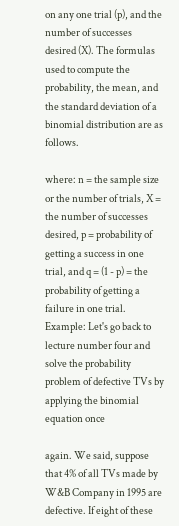on any one trial (p), and the number of successes desired (X). The formulas used to compute the probability, the mean, and the standard deviation of a binomial distribution are as follows.

where: n = the sample size or the number of trials, X = the number of successes desired, p = probability of getting a success in one trial, and q = (1 - p) = the probability of getting a failure in one trial. Example: Let's go back to lecture number four and solve the probability problem of defective TVs by applying the binomial equation once

again. We said, suppose that 4% of all TVs made by W&B Company in 1995 are defective. If eight of these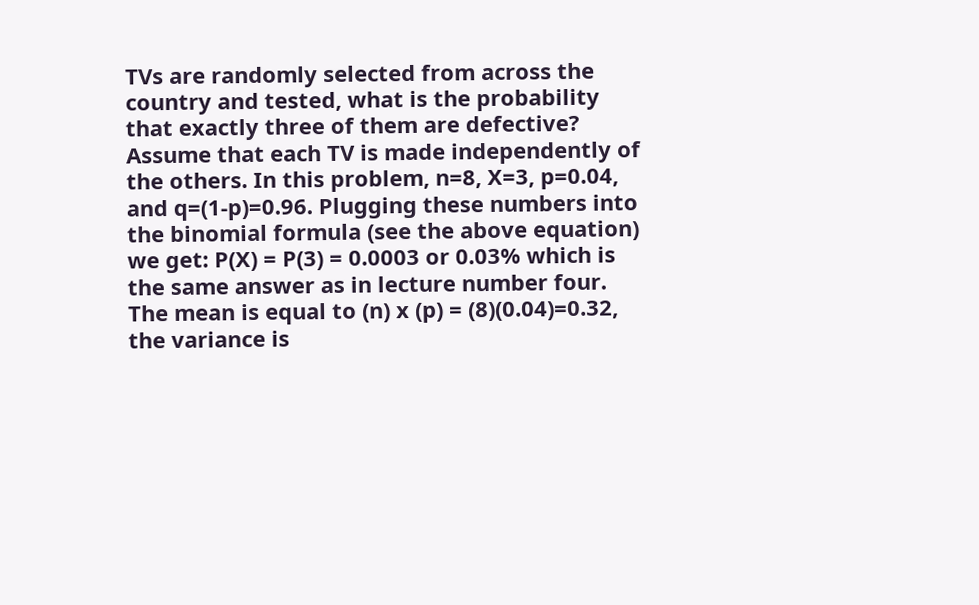TVs are randomly selected from across the country and tested, what is the probability that exactly three of them are defective? Assume that each TV is made independently of the others. In this problem, n=8, X=3, p=0.04, and q=(1-p)=0.96. Plugging these numbers into the binomial formula (see the above equation) we get: P(X) = P(3) = 0.0003 or 0.03% which is the same answer as in lecture number four. The mean is equal to (n) x (p) = (8)(0.04)=0.32, the variance is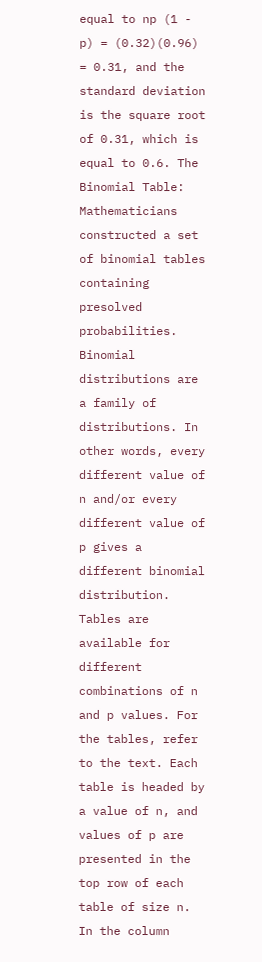equal to np (1 - p) = (0.32)(0.96) = 0.31, and the standard deviation is the square root of 0.31, which is equal to 0.6. The Binomial Table: Mathematicians constructed a set of binomial tables containing presolved probabilities. Binomial distributions are a family of distributions. In other words, every different value of n and/or every different value of p gives a different binomial distribution. Tables are available for different combinations of n and p values. For the tables, refer to the text. Each table is headed by a value of n, and values of p are presented in the top row of each table of size n. In the column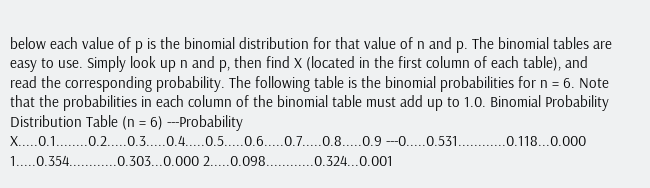below each value of p is the binomial distribution for that value of n and p. The binomial tables are easy to use. Simply look up n and p, then find X (located in the first column of each table), and read the corresponding probability. The following table is the binomial probabilities for n = 6. Note that the probabilities in each column of the binomial table must add up to 1.0. Binomial Probability Distribution Table (n = 6) ---Probability X.....0.1........0.2.....0.3.....0.4.....0.5.....0.6.....0.7.....0.8.....0.9 ---0.....0.531............0.118...0.000 1.....0.354............0.303...0.000 2.....0.098............0.324...0.001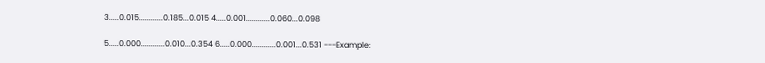3.....0.015............0.185...0.015 4.....0.001............0.060...0.098

5.....0.000............0.010...0.354 6.....0.000............0.001...0.531 ---Example: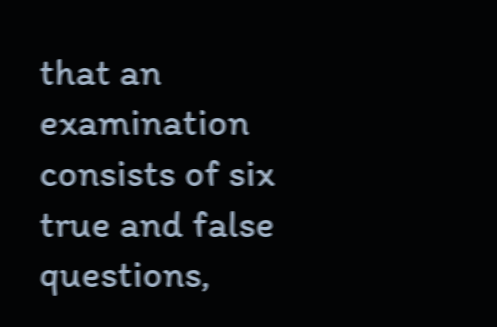that an examination consists of six true and false questions,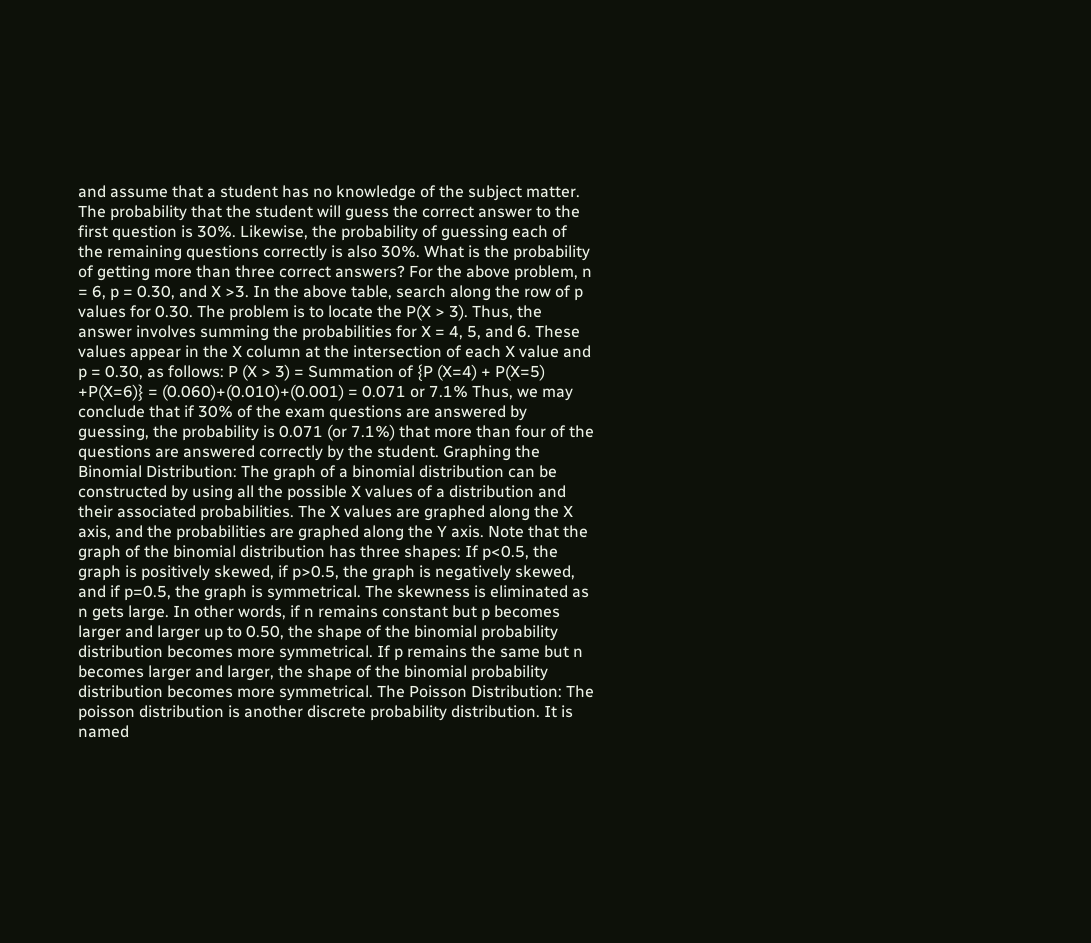and assume that a student has no knowledge of the subject matter. The probability that the student will guess the correct answer to the first question is 30%. Likewise, the probability of guessing each of the remaining questions correctly is also 30%. What is the probability of getting more than three correct answers? For the above problem, n = 6, p = 0.30, and X >3. In the above table, search along the row of p values for 0.30. The problem is to locate the P(X > 3). Thus, the answer involves summing the probabilities for X = 4, 5, and 6. These values appear in the X column at the intersection of each X value and p = 0.30, as follows: P (X > 3) = Summation of {P (X=4) + P(X=5) +P(X=6)} = (0.060)+(0.010)+(0.001) = 0.071 or 7.1% Thus, we may conclude that if 30% of the exam questions are answered by guessing, the probability is 0.071 (or 7.1%) that more than four of the questions are answered correctly by the student. Graphing the Binomial Distribution: The graph of a binomial distribution can be constructed by using all the possible X values of a distribution and their associated probabilities. The X values are graphed along the X axis, and the probabilities are graphed along the Y axis. Note that the graph of the binomial distribution has three shapes: If p<0.5, the graph is positively skewed, if p>0.5, the graph is negatively skewed, and if p=0.5, the graph is symmetrical. The skewness is eliminated as n gets large. In other words, if n remains constant but p becomes larger and larger up to 0.50, the shape of the binomial probability distribution becomes more symmetrical. If p remains the same but n becomes larger and larger, the shape of the binomial probability distribution becomes more symmetrical. The Poisson Distribution: The poisson distribution is another discrete probability distribution. It is named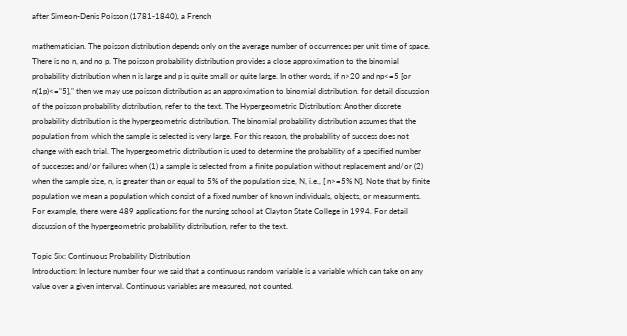after Simeon-Denis Poisson (1781-1840), a French

mathematician. The poisson distribution depends only on the average number of occurrences per unit time of space. There is no n, and no p. The poisson probability distribution provides a close approximation to the binomial probability distribution when n is large and p is quite small or quite large. In other words, if n>20 and np<=5 [or n(1p)<="5]," then we may use poisson distribution as an approximation to binomial distribution. for detail discussion of the poisson probability distribution, refer to the text. The Hypergeometric Distribution: Another discrete probability distribution is the hypergeometric distribution. The binomial probability distribution assumes that the population from which the sample is selected is very large. For this reason, the probability of success does not change with each trial. The hypergeometric distribution is used to determine the probability of a specified number of successes and/or failures when (1) a sample is selected from a finite population without replacement and/or (2) when the sample size, n, is greater than or equal to 5% of the population size, N, i.e., [ n>=5% N]. Note that by finite population we mean a population which consist of a fixed number of known individuals, objects, or measurments. For example, there were 489 applications for the nursing school at Clayton State College in 1994. For detail discussion of the hypergeometric probability distribution, refer to the text.

Topic Six: Continuous Probability Distribution
Introduction: In lecture number four we said that a continuous random variable is a variable which can take on any value over a given interval. Continuous variables are measured, not counted.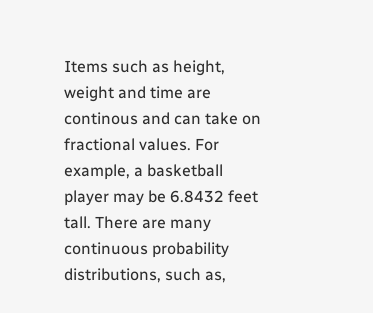Items such as height, weight and time are continous and can take on fractional values. For example, a basketball player may be 6.8432 feet tall. There are many continuous probability distributions, such as,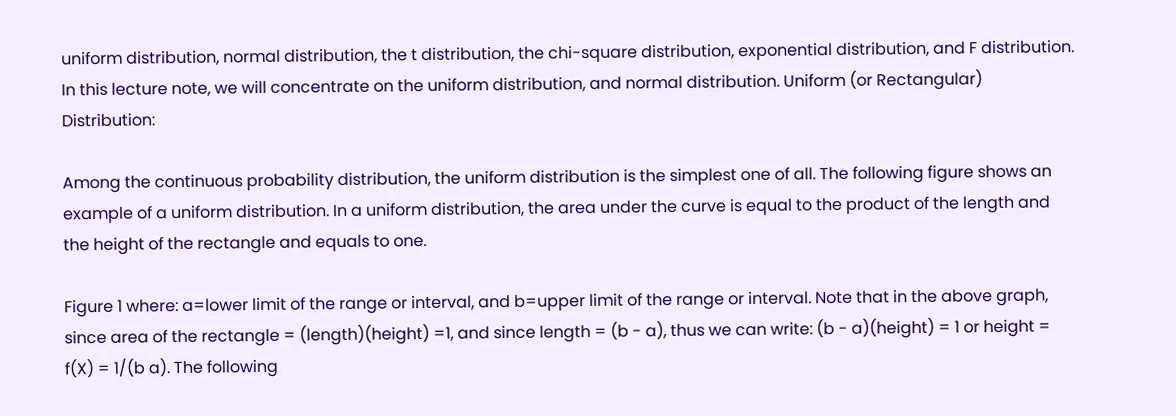uniform distribution, normal distribution, the t distribution, the chi-square distribution, exponential distribution, and F distribution. In this lecture note, we will concentrate on the uniform distribution, and normal distribution. Uniform (or Rectangular) Distribution:

Among the continuous probability distribution, the uniform distribution is the simplest one of all. The following figure shows an example of a uniform distribution. In a uniform distribution, the area under the curve is equal to the product of the length and the height of the rectangle and equals to one.

Figure 1 where: a=lower limit of the range or interval, and b=upper limit of the range or interval. Note that in the above graph, since area of the rectangle = (length)(height) =1, and since length = (b - a), thus we can write: (b - a)(height) = 1 or height = f(X) = 1/(b a). The following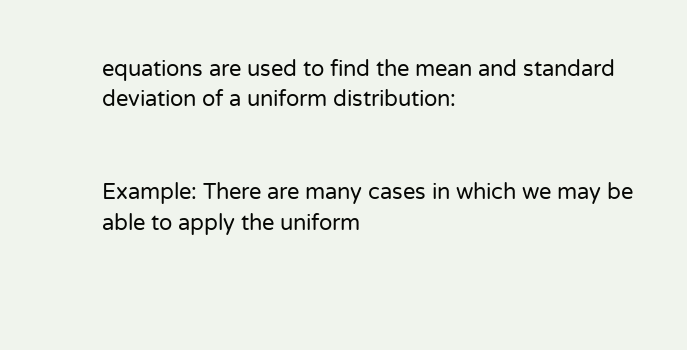equations are used to find the mean and standard deviation of a uniform distribution:


Example: There are many cases in which we may be able to apply the uniform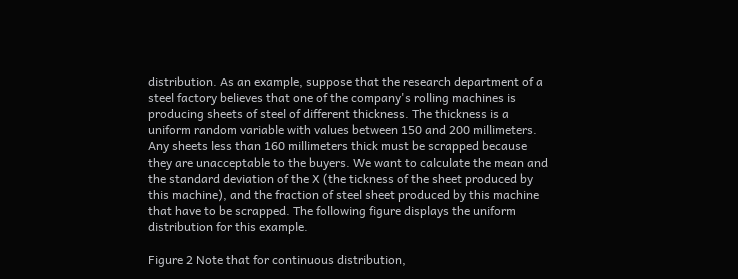distribution. As an example, suppose that the research department of a steel factory believes that one of the company's rolling machines is producing sheets of steel of different thickness. The thickness is a uniform random variable with values between 150 and 200 millimeters. Any sheets less than 160 millimeters thick must be scrapped because they are unacceptable to the buyers. We want to calculate the mean and the standard deviation of the X (the tickness of the sheet produced by this machine), and the fraction of steel sheet produced by this machine that have to be scrapped. The following figure displays the uniform distribution for this example.

Figure 2 Note that for continuous distribution,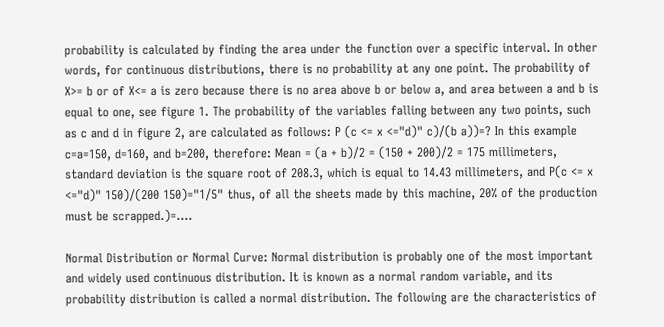probability is calculated by finding the area under the function over a specific interval. In other words, for continuous distributions, there is no probability at any one point. The probability of X>= b or of X<= a is zero because there is no area above b or below a, and area between a and b is equal to one, see figure 1. The probability of the variables falling between any two points, such as c and d in figure 2, are calculated as follows: P (c <= x <="d)" c)/(b a))=? In this example c=a=150, d=160, and b=200, therefore: Mean = (a + b)/2 = (150 + 200)/2 = 175 millimeters, standard deviation is the square root of 208.3, which is equal to 14.43 millimeters, and P(c <= x <="d)" 150)/(200 150)="1/5" thus, of all the sheets made by this machine, 20% of the production must be scrapped.)=....

Normal Distribution or Normal Curve: Normal distribution is probably one of the most important and widely used continuous distribution. It is known as a normal random variable, and its probability distribution is called a normal distribution. The following are the characteristics of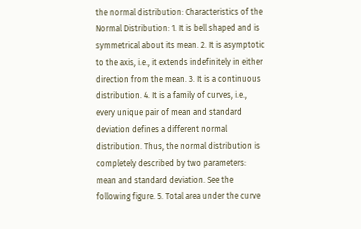the normal distribution: Characteristics of the Normal Distribution: 1. It is bell shaped and is symmetrical about its mean. 2. It is asymptotic to the axis, i.e., it extends indefinitely in either direction from the mean. 3. It is a continuous distribution. 4. It is a family of curves, i.e., every unique pair of mean and standard deviation defines a different normal distribution. Thus, the normal distribution is completely described by two parameters: mean and standard deviation. See the following figure. 5. Total area under the curve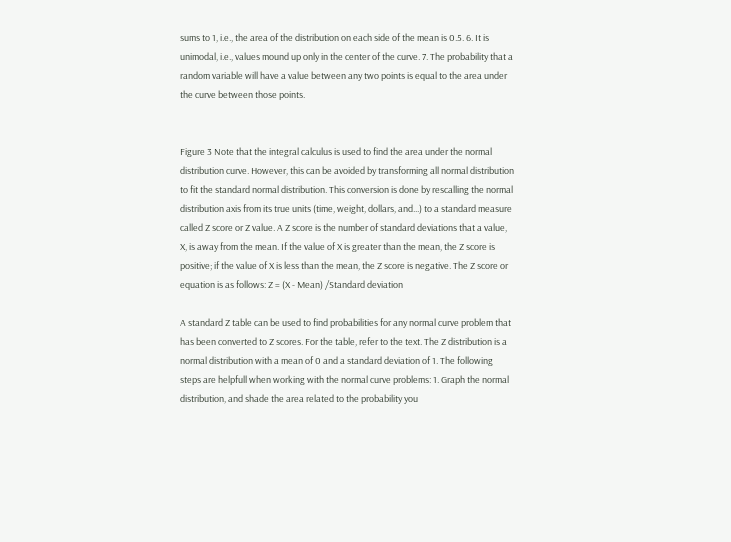sums to 1, i.e., the area of the distribution on each side of the mean is 0.5. 6. It is unimodal, i.e., values mound up only in the center of the curve. 7. The probability that a random variable will have a value between any two points is equal to the area under the curve between those points.


Figure 3 Note that the integral calculus is used to find the area under the normal distribution curve. However, this can be avoided by transforming all normal distribution to fit the standard normal distribution. This conversion is done by rescalling the normal distribution axis from its true units (time, weight, dollars, and...) to a standard measure called Z score or Z value. A Z score is the number of standard deviations that a value, X, is away from the mean. If the value of X is greater than the mean, the Z score is positive; if the value of X is less than the mean, the Z score is negative. The Z score or equation is as follows: Z = (X - Mean) /Standard deviation

A standard Z table can be used to find probabilities for any normal curve problem that has been converted to Z scores. For the table, refer to the text. The Z distribution is a normal distribution with a mean of 0 and a standard deviation of 1. The following steps are helpfull when working with the normal curve problems: 1. Graph the normal distribution, and shade the area related to the probability you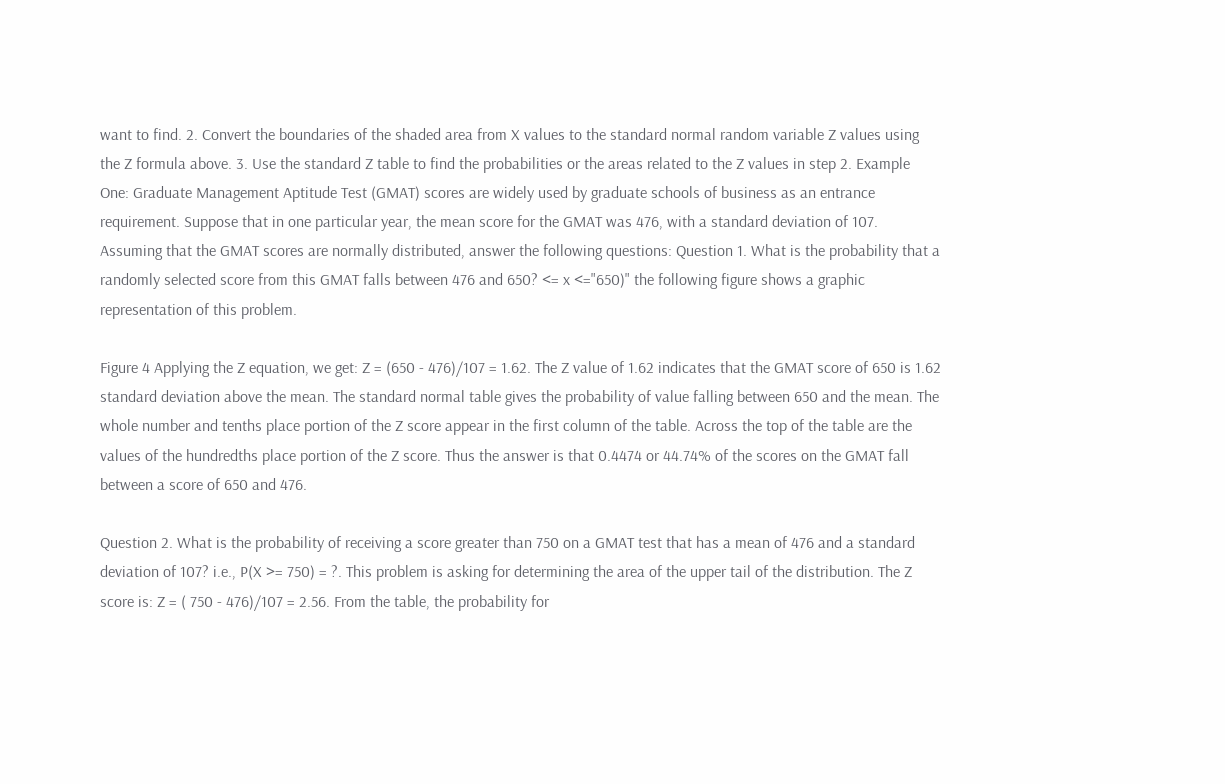want to find. 2. Convert the boundaries of the shaded area from X values to the standard normal random variable Z values using the Z formula above. 3. Use the standard Z table to find the probabilities or the areas related to the Z values in step 2. Example One: Graduate Management Aptitude Test (GMAT) scores are widely used by graduate schools of business as an entrance requirement. Suppose that in one particular year, the mean score for the GMAT was 476, with a standard deviation of 107. Assuming that the GMAT scores are normally distributed, answer the following questions: Question 1. What is the probability that a randomly selected score from this GMAT falls between 476 and 650? <= x <="650)" the following figure shows a graphic representation of this problem.

Figure 4 Applying the Z equation, we get: Z = (650 - 476)/107 = 1.62. The Z value of 1.62 indicates that the GMAT score of 650 is 1.62 standard deviation above the mean. The standard normal table gives the probability of value falling between 650 and the mean. The whole number and tenths place portion of the Z score appear in the first column of the table. Across the top of the table are the values of the hundredths place portion of the Z score. Thus the answer is that 0.4474 or 44.74% of the scores on the GMAT fall between a score of 650 and 476.

Question 2. What is the probability of receiving a score greater than 750 on a GMAT test that has a mean of 476 and a standard deviation of 107? i.e., P(X >= 750) = ?. This problem is asking for determining the area of the upper tail of the distribution. The Z score is: Z = ( 750 - 476)/107 = 2.56. From the table, the probability for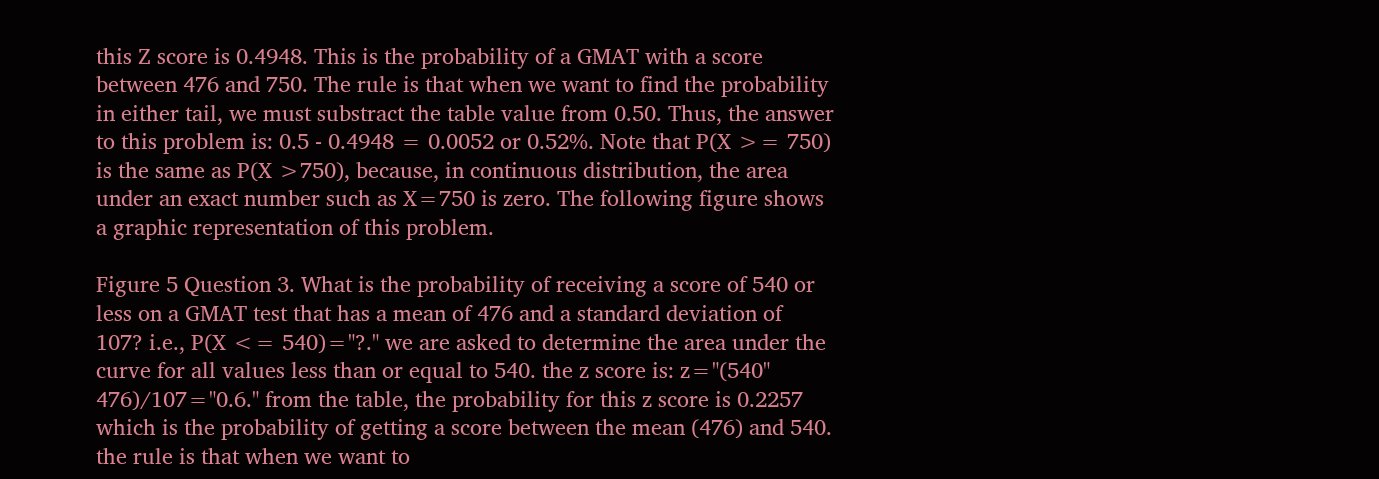this Z score is 0.4948. This is the probability of a GMAT with a score between 476 and 750. The rule is that when we want to find the probability in either tail, we must substract the table value from 0.50. Thus, the answer to this problem is: 0.5 - 0.4948 = 0.0052 or 0.52%. Note that P(X >= 750) is the same as P(X >750), because, in continuous distribution, the area under an exact number such as X=750 is zero. The following figure shows a graphic representation of this problem.

Figure 5 Question 3. What is the probability of receiving a score of 540 or less on a GMAT test that has a mean of 476 and a standard deviation of 107? i.e., P(X <= 540)="?." we are asked to determine the area under the curve for all values less than or equal to 540. the z score is: z="(540" 476)/107="0.6." from the table, the probability for this z score is 0.2257 which is the probability of getting a score between the mean (476) and 540. the rule is that when we want to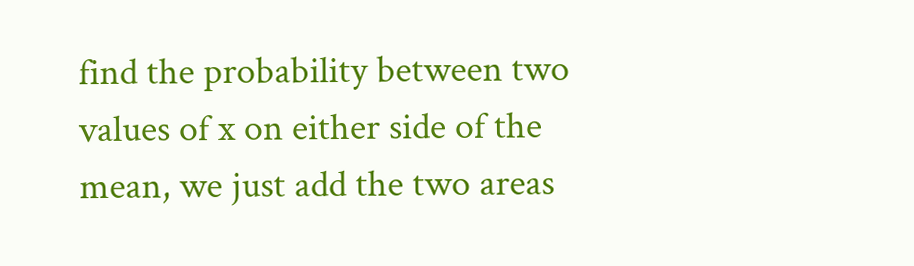find the probability between two values of x on either side of the mean, we just add the two areas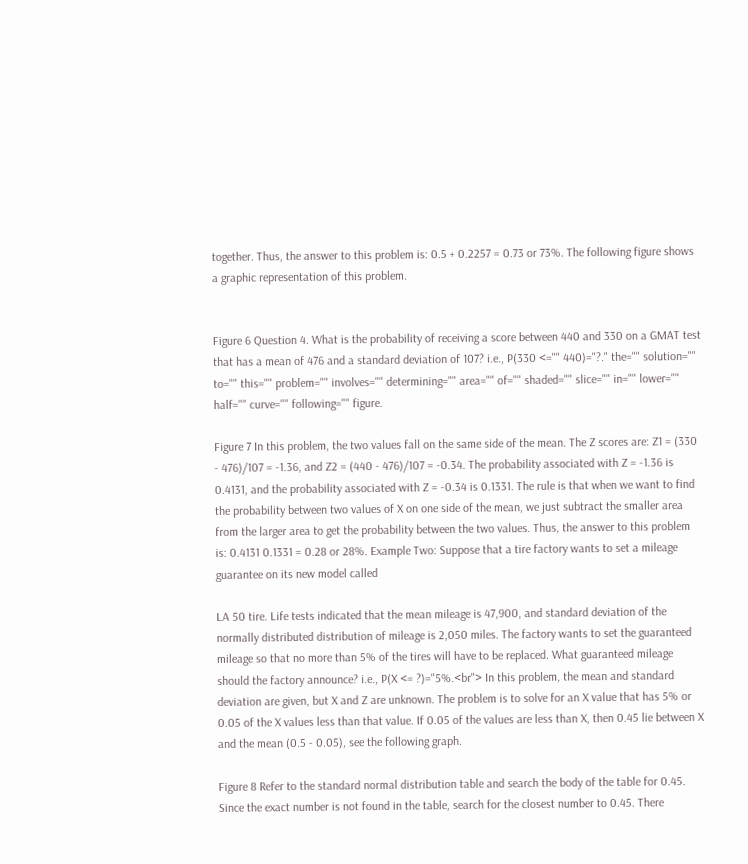together. Thus, the answer to this problem is: 0.5 + 0.2257 = 0.73 or 73%. The following figure shows a graphic representation of this problem.


Figure 6 Question 4. What is the probability of receiving a score between 440 and 330 on a GMAT test that has a mean of 476 and a standard deviation of 107? i.e., P(330 <="" 440)="?." the="" solution="" to="" this="" problem="" involves="" determining="" area="" of="" shaded="" slice="" in="" lower="" half="" curve="" following="" figure.

Figure 7 In this problem, the two values fall on the same side of the mean. The Z scores are: Z1 = (330 - 476)/107 = -1.36, and Z2 = (440 - 476)/107 = -0.34. The probability associated with Z = -1.36 is 0.4131, and the probability associated with Z = -0.34 is 0.1331. The rule is that when we want to find the probability between two values of X on one side of the mean, we just subtract the smaller area from the larger area to get the probability between the two values. Thus, the answer to this problem is: 0.4131 0.1331 = 0.28 or 28%. Example Two: Suppose that a tire factory wants to set a mileage guarantee on its new model called

LA 50 tire. Life tests indicated that the mean mileage is 47,900, and standard deviation of the normally distributed distribution of mileage is 2,050 miles. The factory wants to set the guaranteed mileage so that no more than 5% of the tires will have to be replaced. What guaranteed mileage should the factory announce? i.e., P(X <= ?)="5%.<br"> In this problem, the mean and standard deviation are given, but X and Z are unknown. The problem is to solve for an X value that has 5% or 0.05 of the X values less than that value. If 0.05 of the values are less than X, then 0.45 lie between X and the mean (0.5 - 0.05), see the following graph.

Figure 8 Refer to the standard normal distribution table and search the body of the table for 0.45. Since the exact number is not found in the table, search for the closest number to 0.45. There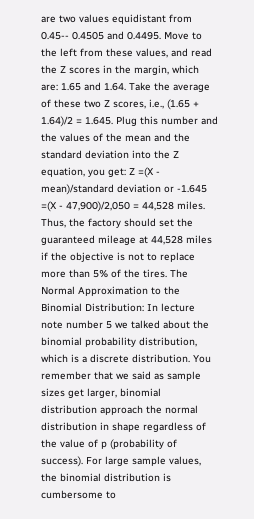are two values equidistant from 0.45-- 0.4505 and 0.4495. Move to the left from these values, and read the Z scores in the margin, which are: 1.65 and 1.64. Take the average of these two Z scores, i.e., (1.65 + 1.64)/2 = 1.645. Plug this number and the values of the mean and the standard deviation into the Z equation, you get: Z =(X - mean)/standard deviation or -1.645 =(X - 47,900)/2,050 = 44,528 miles. Thus, the factory should set the guaranteed mileage at 44,528 miles if the objective is not to replace more than 5% of the tires. The Normal Approximation to the Binomial Distribution: In lecture note number 5 we talked about the binomial probability distribution, which is a discrete distribution. You remember that we said as sample sizes get larger, binomial distribution approach the normal distribution in shape regardless of the value of p (probability of success). For large sample values, the binomial distribution is cumbersome to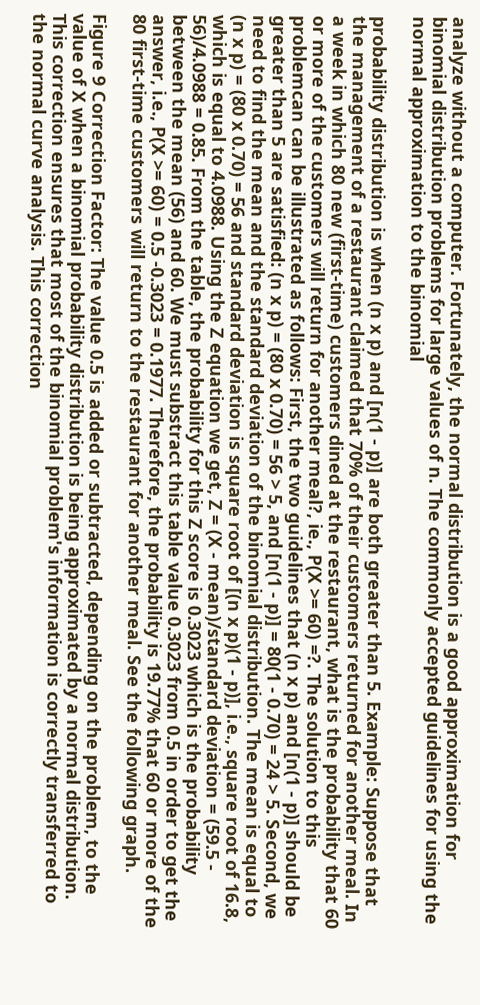analyze without a computer. Fortunately, the normal distribution is a good approximation for binomial distribution problems for large values of n. The commonly accepted guidelines for using the normal approximation to the binomial

probability distribution is when (n x p) and [n(1 - p)] are both greater than 5. Example: Suppose that the management of a restaurant claimed that 70% of their customers returned for another meal. In a week in which 80 new (first-time) customers dined at the restaurant, what is the probability that 60 or more of the customers will return for another meal?, ie., P(X >= 60) =?. The solution to this problemcan can be illustrated as follows: First, the two guidelines that (n x p) and [n(1 - p)] should be greater than 5 are satisfied: (n x p) = (80 x 0.70) = 56 > 5, and [n(1 - p)] = 80(1 - 0.70) = 24 > 5. Second, we need to find the mean and the standard deviation of the binomial distribution. The mean is equal to (n x p) = (80 x 0.70) = 56 and standard deviation is square root of [(n x p)(1 - p)], i.e., square root of 16.8, which is equal to 4.0988. Using the Z equation we get, Z = (X - mean)/standard deviation = (59.5 - 56)/4.0988 = 0.85. From the table, the probability for this Z score is 0.3023 which is the probability between the mean (56) and 60. We must substract this table value 0.3023 from 0.5 in order to get the answer, i.e., P(X >= 60) = 0.5 -0.3023 = 0.1977. Therefore, the probability is 19.77% that 60 or more of the 80 first-time customers will return to the restaurant for another meal. See the following graph.

Figure 9 Correction Factor: The value 0.5 is added or subtracted, depending on the problem, to the value of X when a binomial probability distribution is being approximated by a normal distribution. This correction ensures that most of the binomial problem's information is correctly transferred to the normal curve analysis. This correction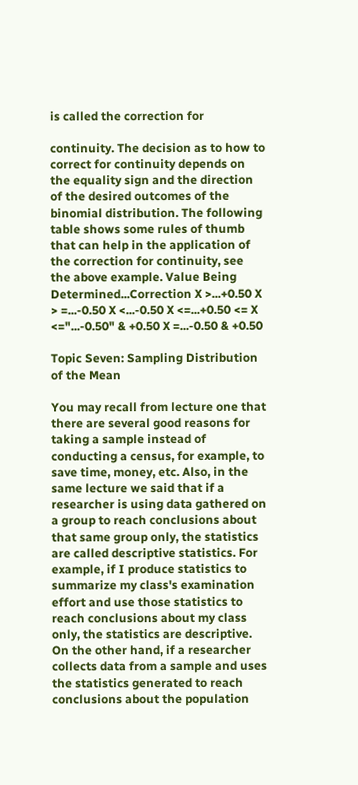is called the correction for

continuity. The decision as to how to correct for continuity depends on the equality sign and the direction of the desired outcomes of the binomial distribution. The following table shows some rules of thumb that can help in the application of the correction for continuity, see the above example. Value Being Determined...Correction X >...+0.50 X > =...-0.50 X <...-0.50 X <=...+0.50 <= X <="...-0.50" & +0.50 X =...-0.50 & +0.50

Topic Seven: Sampling Distribution of the Mean

You may recall from lecture one that there are several good reasons for taking a sample instead of conducting a census, for example, to save time, money, etc. Also, in the same lecture we said that if a researcher is using data gathered on a group to reach conclusions about that same group only, the statistics are called descriptive statistics. For example, if I produce statistics to summarize my class's examination effort and use those statistics to reach conclusions about my class only, the statistics are descriptive. On the other hand, if a researcher collects data from a sample and uses the statistics generated to reach conclusions about the population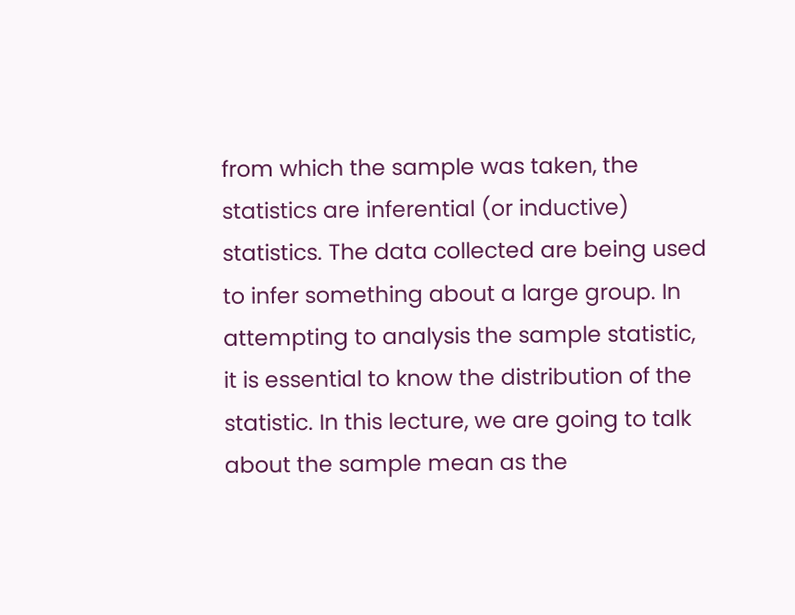from which the sample was taken, the statistics are inferential (or inductive) statistics. The data collected are being used to infer something about a large group. In attempting to analysis the sample statistic, it is essential to know the distribution of the statistic. In this lecture, we are going to talk about the sample mean as the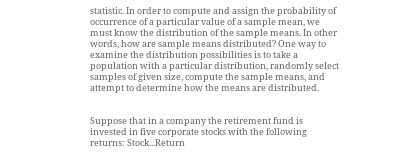statistic. In order to compute and assign the probability of occurrence of a particular value of a sample mean, we must know the distribution of the sample means. In other words, how are sample means distributed? One way to examine the distribution possibilities is to take a population with a particular distribution, randomly select samples of given size, compute the sample means, and attempt to determine how the means are distributed.


Suppose that in a company the retirement fund is invested in five corporate stocks with the following returns: Stock...Return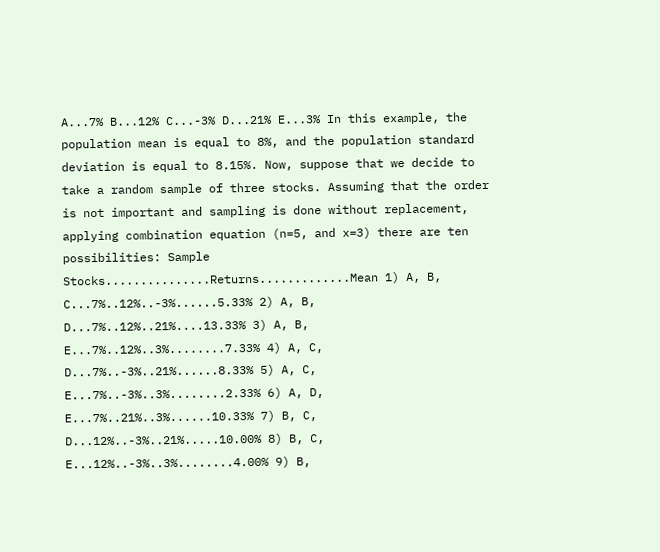A...7% B...12% C...-3% D...21% E...3% In this example, the population mean is equal to 8%, and the population standard deviation is equal to 8.15%. Now, suppose that we decide to take a random sample of three stocks. Assuming that the order is not important and sampling is done without replacement, applying combination equation (n=5, and x=3) there are ten possibilities: Sample Stocks...............Returns.............Mean 1) A, B, C...7%..12%..-3%......5.33% 2) A, B, D...7%..12%..21%....13.33% 3) A, B, E...7%..12%..3%........7.33% 4) A, C, D...7%..-3%..21%......8.33% 5) A, C, E...7%..-3%..3%........2.33% 6) A, D, E...7%..21%..3%......10.33% 7) B, C, D...12%..-3%..21%.....10.00% 8) B, C, E...12%..-3%..3%........4.00% 9) B,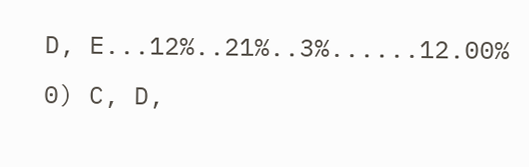D, E...12%..21%..3%......12.00% 0) C, D,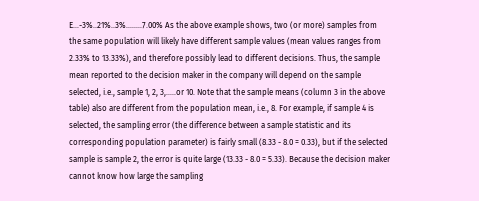E...-3%..21%..3%........7.00% As the above example shows, two (or more) samples from the same population will likely have different sample values (mean values ranges from 2.33% to 13.33%), and therefore possibly lead to different decisions. Thus, the sample mean reported to the decision maker in the company will depend on the sample selected, i.e., sample 1, 2, 3,.....or 10. Note that the sample means (column 3 in the above table) also are different from the population mean, i.e., 8. For example, if sample 4 is selected, the sampling error (the difference between a sample statistic and its corresponding population parameter) is fairly small (8.33 - 8.0 = 0.33), but if the selected sample is sample 2, the error is quite large (13.33 - 8.0 = 5.33). Because the decision maker cannot know how large the sampling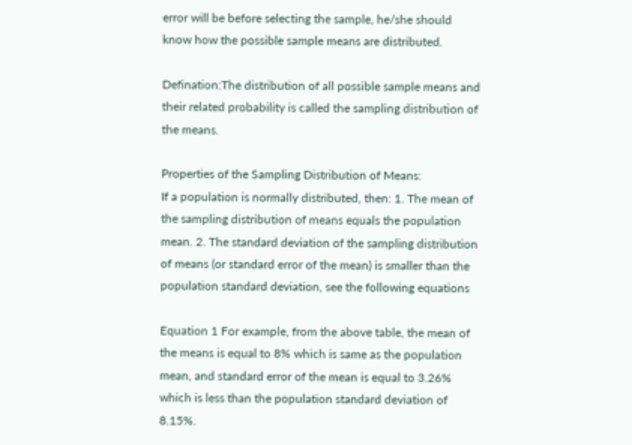error will be before selecting the sample, he/she should know how the possible sample means are distributed.

Defination:The distribution of all possible sample means and their related probability is called the sampling distribution of the means.

Properties of the Sampling Distribution of Means:
If a population is normally distributed, then: 1. The mean of the sampling distribution of means equals the population mean. 2. The standard deviation of the sampling distribution of means (or standard error of the mean) is smaller than the population standard deviation, see the following equations

Equation 1 For example, from the above table, the mean of the means is equal to 8% which is same as the population mean, and standard error of the mean is equal to 3.26% which is less than the population standard deviation of 8.15%.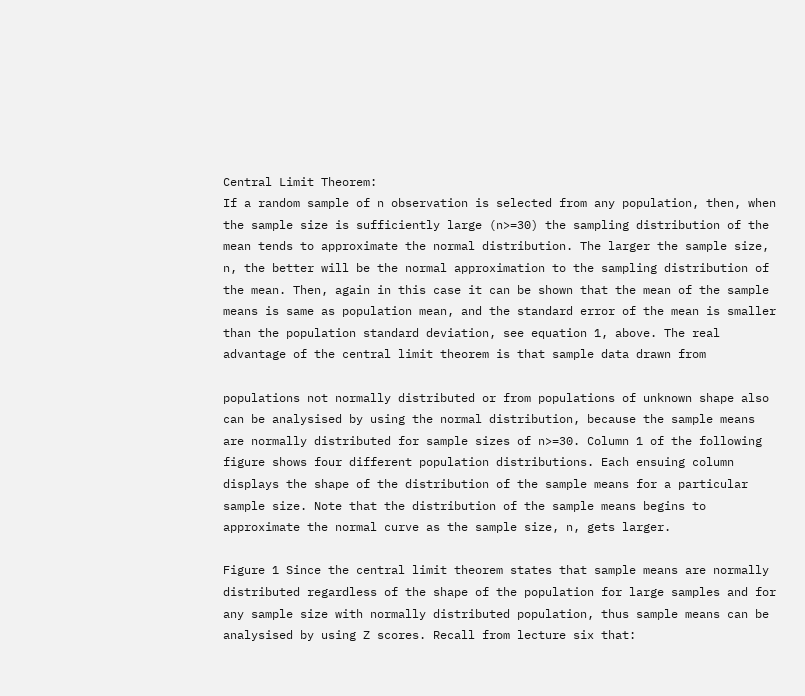Central Limit Theorem:
If a random sample of n observation is selected from any population, then, when the sample size is sufficiently large (n>=30) the sampling distribution of the mean tends to approximate the normal distribution. The larger the sample size, n, the better will be the normal approximation to the sampling distribution of the mean. Then, again in this case it can be shown that the mean of the sample means is same as population mean, and the standard error of the mean is smaller than the population standard deviation, see equation 1, above. The real advantage of the central limit theorem is that sample data drawn from

populations not normally distributed or from populations of unknown shape also can be analysised by using the normal distribution, because the sample means are normally distributed for sample sizes of n>=30. Column 1 of the following figure shows four different population distributions. Each ensuing column displays the shape of the distribution of the sample means for a particular sample size. Note that the distribution of the sample means begins to approximate the normal curve as the sample size, n, gets larger.

Figure 1 Since the central limit theorem states that sample means are normally distributed regardless of the shape of the population for large samples and for any sample size with normally distributed population, thus sample means can be analysised by using Z scores. Recall from lecture six that: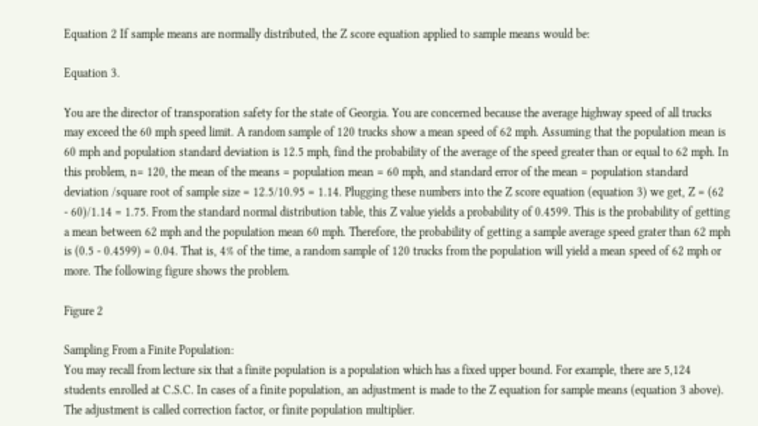Equation 2 If sample means are normally distributed, the Z score equation applied to sample means would be:

Equation 3.

You are the director of transporation safety for the state of Georgia. You are concerned because the average highway speed of all trucks may exceed the 60 mph speed limit. A random sample of 120 trucks show a mean speed of 62 mph. Assuming that the population mean is 60 mph and population standard deviation is 12.5 mph, find the probability of the average of the speed greater than or equal to 62 mph. In this problem, n= 120, the mean of the means = population mean = 60 mph, and standard error of the mean = population standard deviation /square root of sample size = 12.5/10.95 = 1.14. Plugging these numbers into the Z score equation (equation 3) we get, Z = (62 - 60)/1.14 = 1.75. From the standard normal distribution table, this Z value yields a probability of 0.4599. This is the probability of getting a mean between 62 mph and the population mean 60 mph. Therefore, the probability of getting a sample average speed grater than 62 mph is (0.5 - 0.4599) = 0.04. That is, 4% of the time, a random sample of 120 trucks from the population will yield a mean speed of 62 mph or more. The following figure shows the problem.

Figure 2

Sampling From a Finite Population:
You may recall from lecture six that a finite population is a population which has a fixed upper bound. For example, there are 5,124 students enrolled at C.S.C. In cases of a finite population, an adjustment is made to the Z equation for sample means (equation 3 above). The adjustment is called correction factor, or finite population multiplier.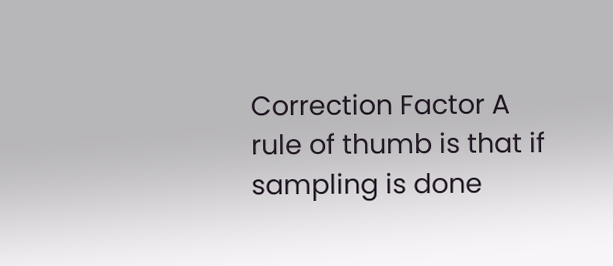Correction Factor A rule of thumb is that if sampling is done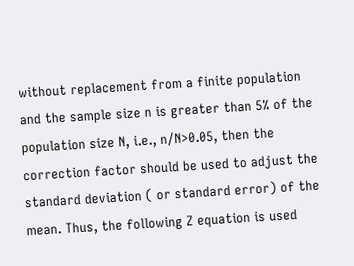without replacement from a finite population and the sample size n is greater than 5% of the population size N, i.e., n/N>0.05, then the correction factor should be used to adjust the standard deviation ( or standard error) of the mean. Thus, the following Z equation is used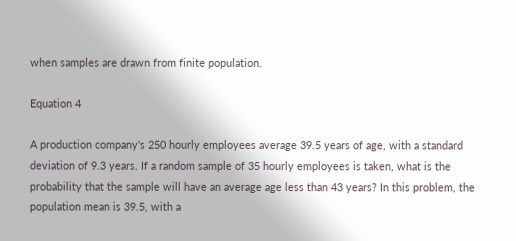when samples are drawn from finite population.

Equation 4

A production company's 250 hourly employees average 39.5 years of age, with a standard deviation of 9.3 years. If a random sample of 35 hourly employees is taken, what is the probability that the sample will have an average age less than 43 years? In this problem, the population mean is 39.5, with a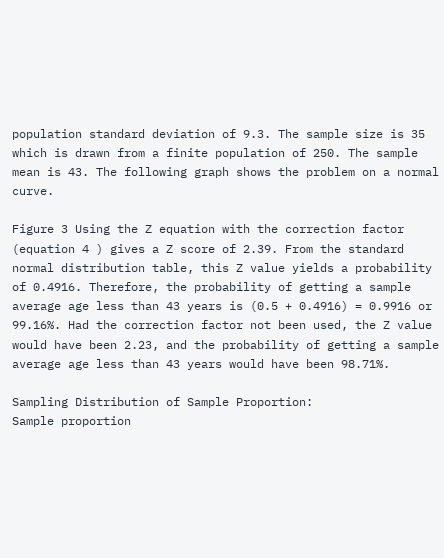population standard deviation of 9.3. The sample size is 35 which is drawn from a finite population of 250. The sample mean is 43. The following graph shows the problem on a normal curve.

Figure 3 Using the Z equation with the correction factor (equation 4 ) gives a Z score of 2.39. From the standard normal distribution table, this Z value yields a probability of 0.4916. Therefore, the probability of getting a sample average age less than 43 years is (0.5 + 0.4916) = 0.9916 or 99.16%. Had the correction factor not been used, the Z value would have been 2.23, and the probability of getting a sample average age less than 43 years would have been 98.71%.

Sampling Distribution of Sample Proportion:
Sample proportion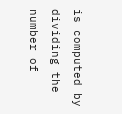is computed by dividing the number of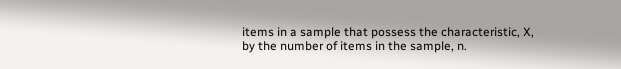items in a sample that possess the characteristic, X, by the number of items in the sample, n.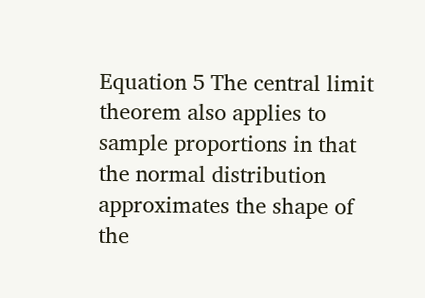Equation 5 The central limit theorem also applies to sample proportions in that the normal distribution approximates the shape of the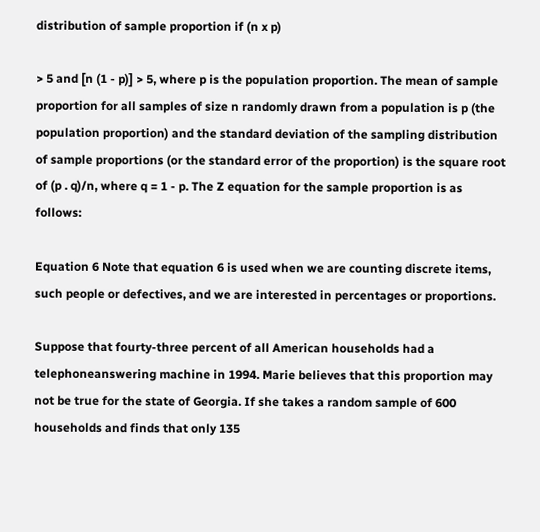distribution of sample proportion if (n x p)

> 5 and [n (1 - p)] > 5, where p is the population proportion. The mean of sample proportion for all samples of size n randomly drawn from a population is p (the population proportion) and the standard deviation of the sampling distribution of sample proportions (or the standard error of the proportion) is the square root of (p . q)/n, where q = 1 - p. The Z equation for the sample proportion is as follows:

Equation 6 Note that equation 6 is used when we are counting discrete items, such people or defectives, and we are interested in percentages or proportions.

Suppose that fourty-three percent of all American households had a telephoneanswering machine in 1994. Marie believes that this proportion may not be true for the state of Georgia. If she takes a random sample of 600 households and finds that only 135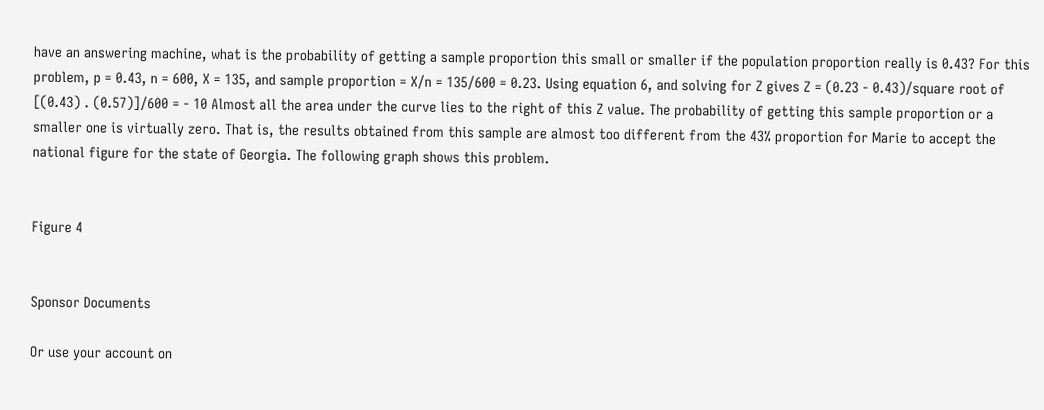have an answering machine, what is the probability of getting a sample proportion this small or smaller if the population proportion really is 0.43? For this problem, p = 0.43, n = 600, X = 135, and sample proportion = X/n = 135/600 = 0.23. Using equation 6, and solving for Z gives Z = (0.23 - 0.43)/square root of [(0.43) . (0.57)]/600 = - 10 Almost all the area under the curve lies to the right of this Z value. The probability of getting this sample proportion or a smaller one is virtually zero. That is, the results obtained from this sample are almost too different from the 43% proportion for Marie to accept the national figure for the state of Georgia. The following graph shows this problem.


Figure 4


Sponsor Documents

Or use your account on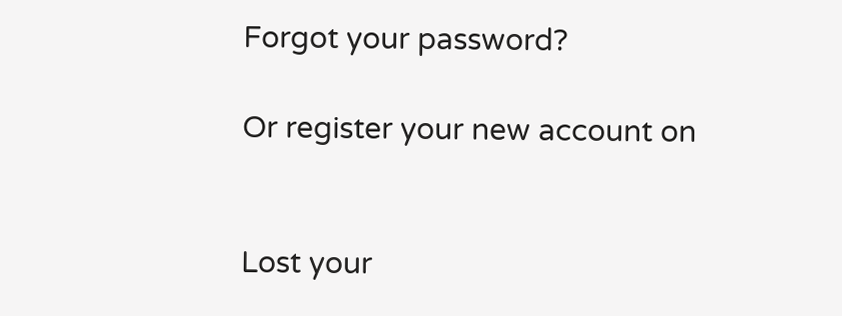Forgot your password?

Or register your new account on


Lost your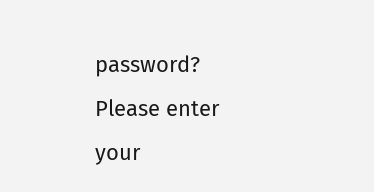password? Please enter your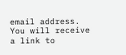email address. You will receive a link to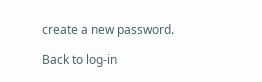create a new password.

Back to log-in